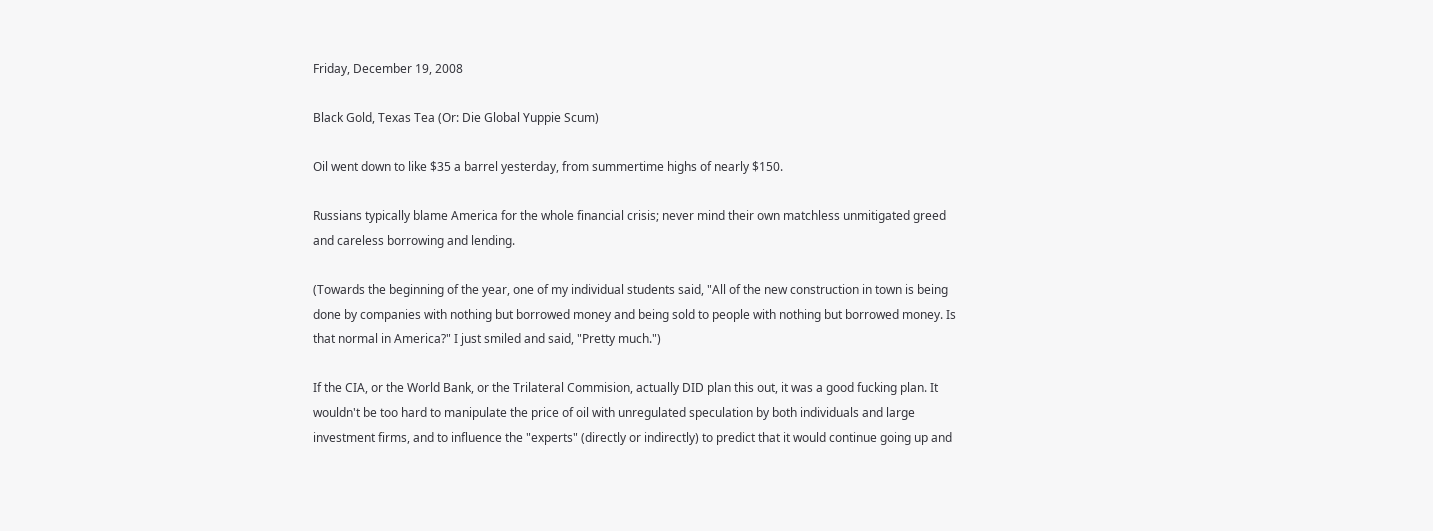Friday, December 19, 2008

Black Gold, Texas Tea (Or: Die Global Yuppie Scum)

Oil went down to like $35 a barrel yesterday, from summertime highs of nearly $150.

Russians typically blame America for the whole financial crisis; never mind their own matchless unmitigated greed and careless borrowing and lending.

(Towards the beginning of the year, one of my individual students said, "All of the new construction in town is being done by companies with nothing but borrowed money and being sold to people with nothing but borrowed money. Is that normal in America?" I just smiled and said, "Pretty much.")

If the CIA, or the World Bank, or the Trilateral Commision, actually DID plan this out, it was a good fucking plan. It wouldn't be too hard to manipulate the price of oil with unregulated speculation by both individuals and large investment firms, and to influence the "experts" (directly or indirectly) to predict that it would continue going up and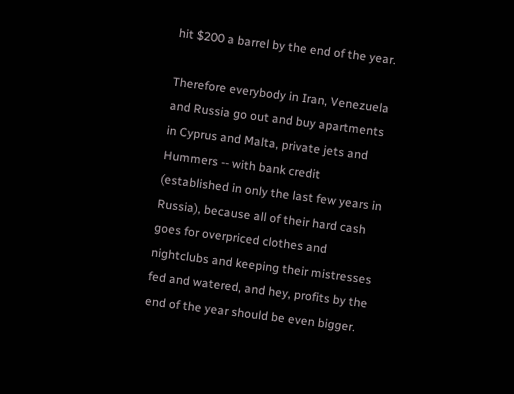hit $200 a barrel by the end of the year.

Therefore everybody in Iran, Venezuela and Russia go out and buy apartments in Cyprus and Malta, private jets and Hummers -- with bank credit (established in only the last few years in Russia), because all of their hard cash goes for overpriced clothes and nightclubs and keeping their mistresses fed and watered, and hey, profits by the end of the year should be even bigger.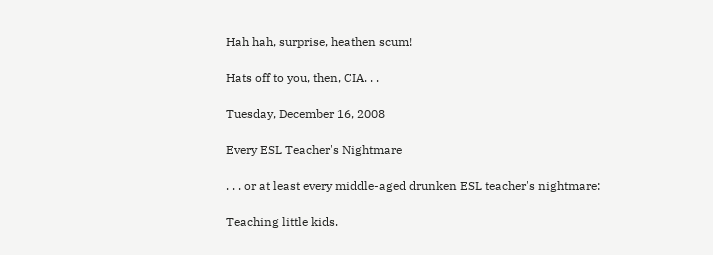Hah hah, surprise, heathen scum!

Hats off to you, then, CIA. . .

Tuesday, December 16, 2008

Every ESL Teacher's Nightmare

. . . or at least every middle-aged drunken ESL teacher's nightmare:

Teaching little kids.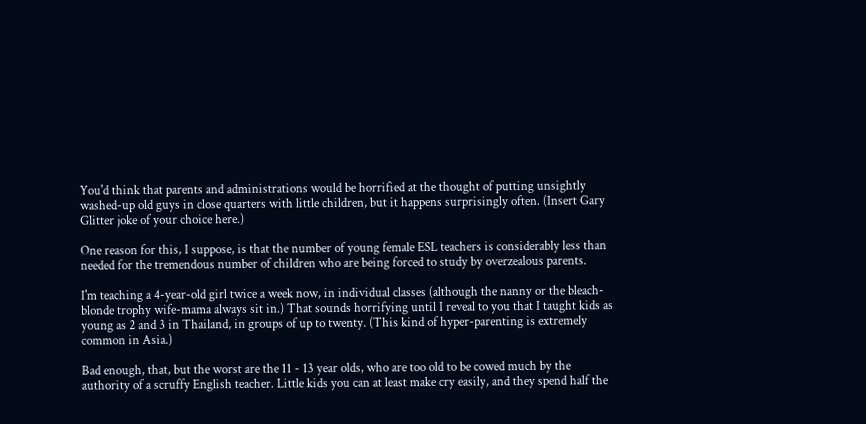You'd think that parents and administrations would be horrified at the thought of putting unsightly washed-up old guys in close quarters with little children, but it happens surprisingly often. (Insert Gary Glitter joke of your choice here.)

One reason for this, I suppose, is that the number of young female ESL teachers is considerably less than needed for the tremendous number of children who are being forced to study by overzealous parents.

I'm teaching a 4-year-old girl twice a week now, in individual classes (although the nanny or the bleach-blonde trophy wife-mama always sit in.) That sounds horrifying until I reveal to you that I taught kids as young as 2 and 3 in Thailand, in groups of up to twenty. (This kind of hyper-parenting is extremely common in Asia.)

Bad enough, that, but the worst are the 11 - 13 year olds, who are too old to be cowed much by the authority of a scruffy English teacher. Little kids you can at least make cry easily, and they spend half the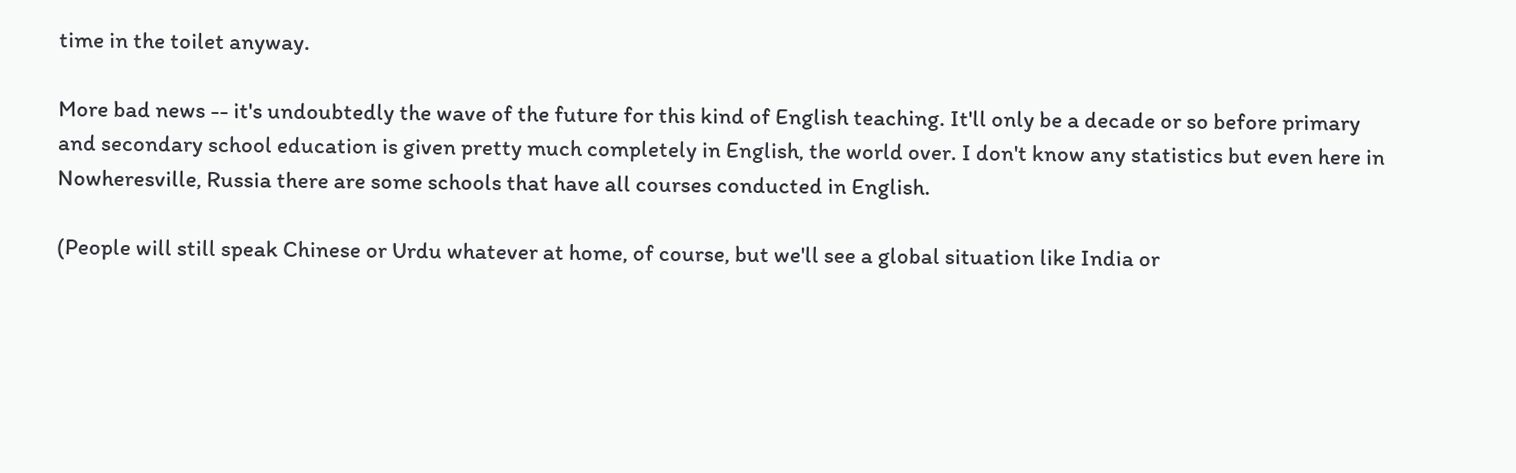time in the toilet anyway.

More bad news -- it's undoubtedly the wave of the future for this kind of English teaching. It'll only be a decade or so before primary and secondary school education is given pretty much completely in English, the world over. I don't know any statistics but even here in Nowheresville, Russia there are some schools that have all courses conducted in English.

(People will still speak Chinese or Urdu whatever at home, of course, but we'll see a global situation like India or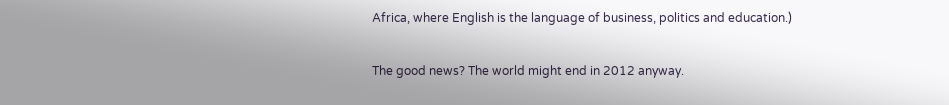Africa, where English is the language of business, politics and education.)

The good news? The world might end in 2012 anyway.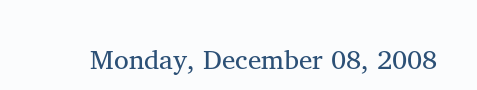Monday, December 08, 2008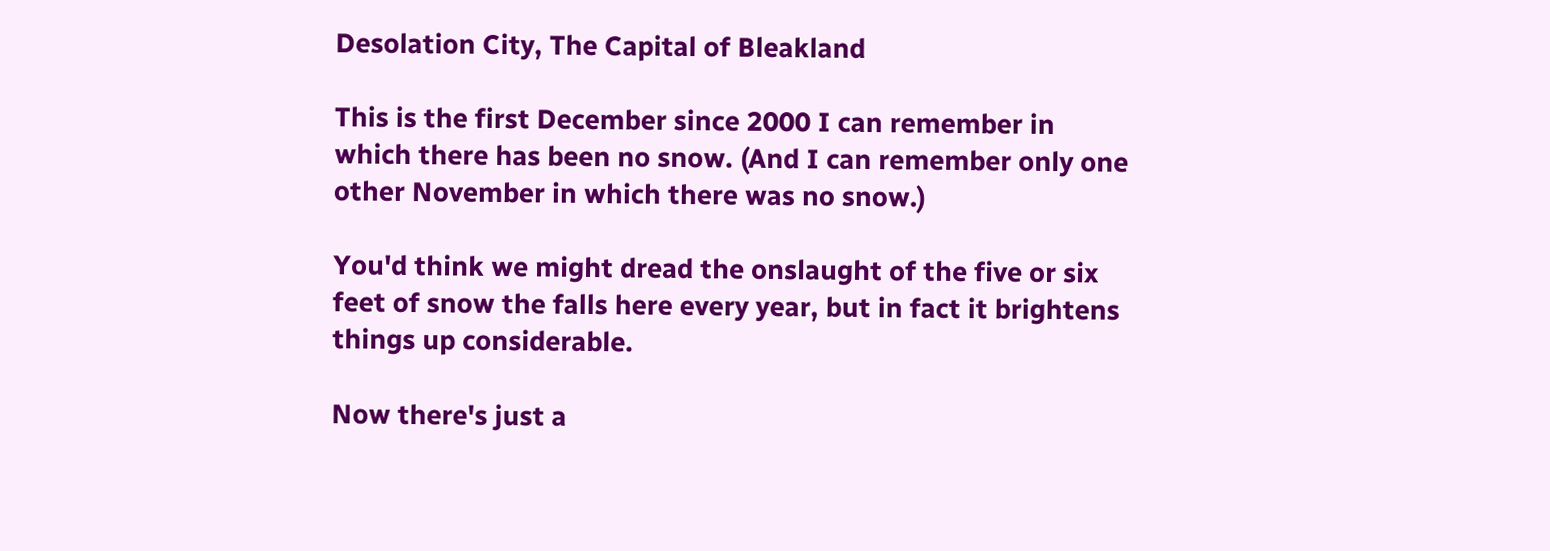Desolation City, The Capital of Bleakland

This is the first December since 2000 I can remember in which there has been no snow. (And I can remember only one other November in which there was no snow.)

You'd think we might dread the onslaught of the five or six feet of snow the falls here every year, but in fact it brightens things up considerable.

Now there's just a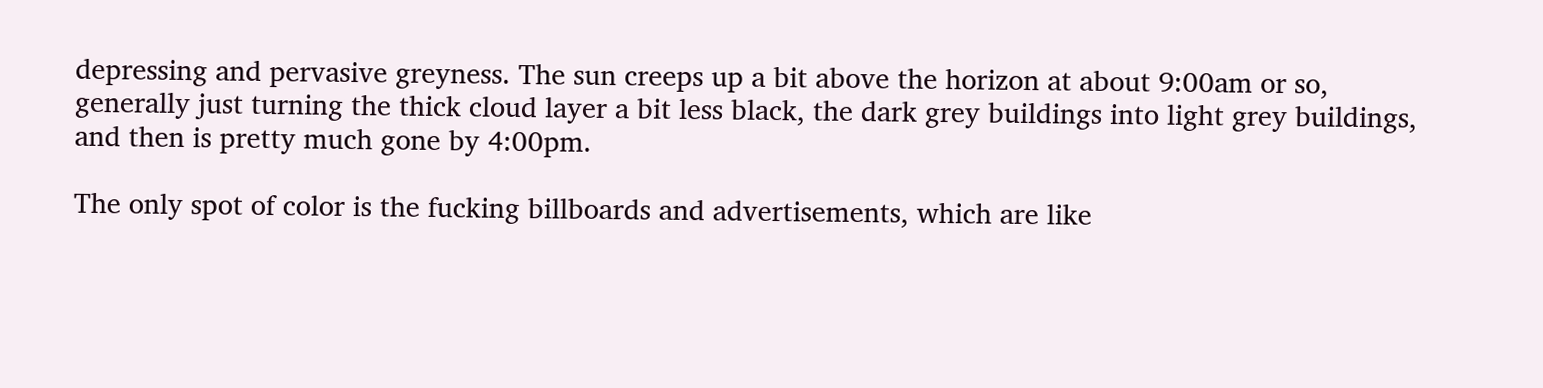depressing and pervasive greyness. The sun creeps up a bit above the horizon at about 9:00am or so, generally just turning the thick cloud layer a bit less black, the dark grey buildings into light grey buildings, and then is pretty much gone by 4:00pm.

The only spot of color is the fucking billboards and advertisements, which are like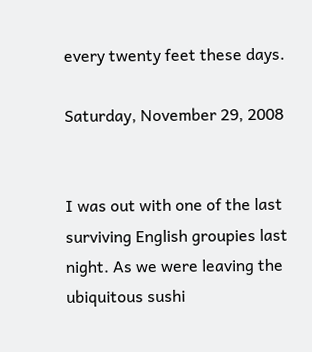every twenty feet these days.

Saturday, November 29, 2008


I was out with one of the last surviving English groupies last night. As we were leaving the ubiquitous sushi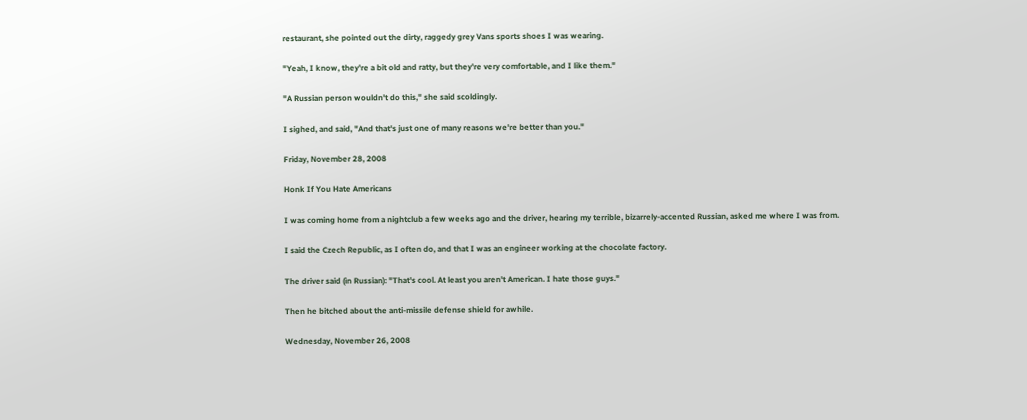restaurant, she pointed out the dirty, raggedy grey Vans sports shoes I was wearing.

"Yeah, I know, they're a bit old and ratty, but they're very comfortable, and I like them."

"A Russian person wouldn't do this," she said scoldingly.

I sighed, and said, "And that's just one of many reasons we're better than you."

Friday, November 28, 2008

Honk If You Hate Americans

I was coming home from a nightclub a few weeks ago and the driver, hearing my terrible, bizarrely-accented Russian, asked me where I was from.

I said the Czech Republic, as I often do, and that I was an engineer working at the chocolate factory.

The driver said (in Russian): "That's cool. At least you aren't American. I hate those guys."

Then he bitched about the anti-missile defense shield for awhile.

Wednesday, November 26, 2008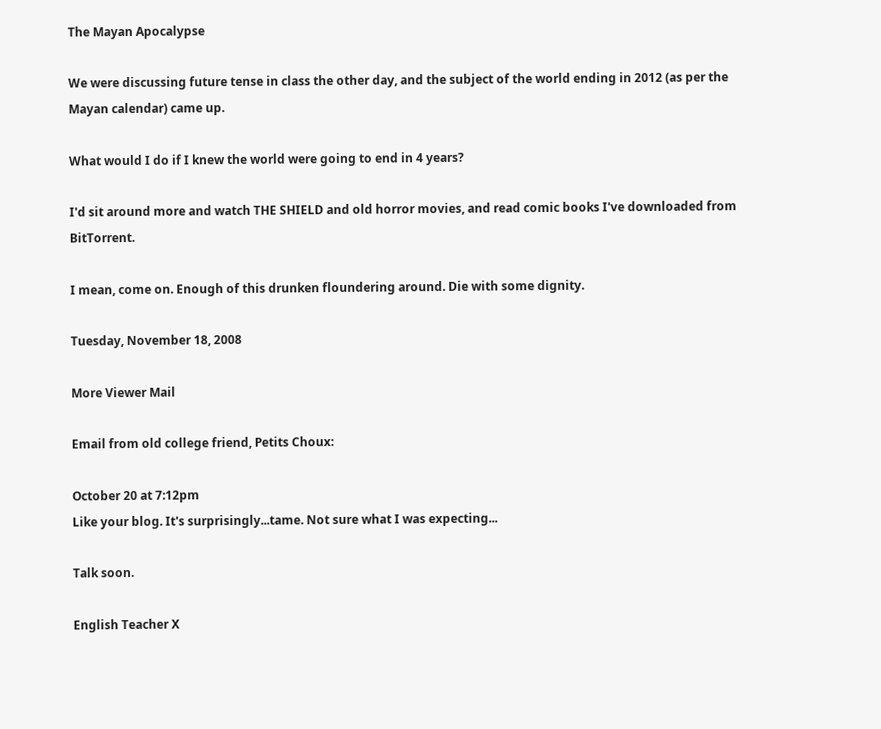The Mayan Apocalypse

We were discussing future tense in class the other day, and the subject of the world ending in 2012 (as per the Mayan calendar) came up.

What would I do if I knew the world were going to end in 4 years?

I'd sit around more and watch THE SHIELD and old horror movies, and read comic books I've downloaded from BitTorrent.

I mean, come on. Enough of this drunken floundering around. Die with some dignity.

Tuesday, November 18, 2008

More Viewer Mail

Email from old college friend, Petits Choux:

October 20 at 7:12pm
Like your blog. It's surprisingly...tame. Not sure what I was expecting...

Talk soon.

English Teacher X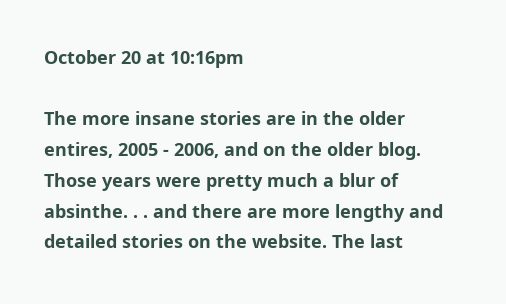October 20 at 10:16pm

The more insane stories are in the older entires, 2005 - 2006, and on the older blog. Those years were pretty much a blur of absinthe. . . and there are more lengthy and detailed stories on the website. The last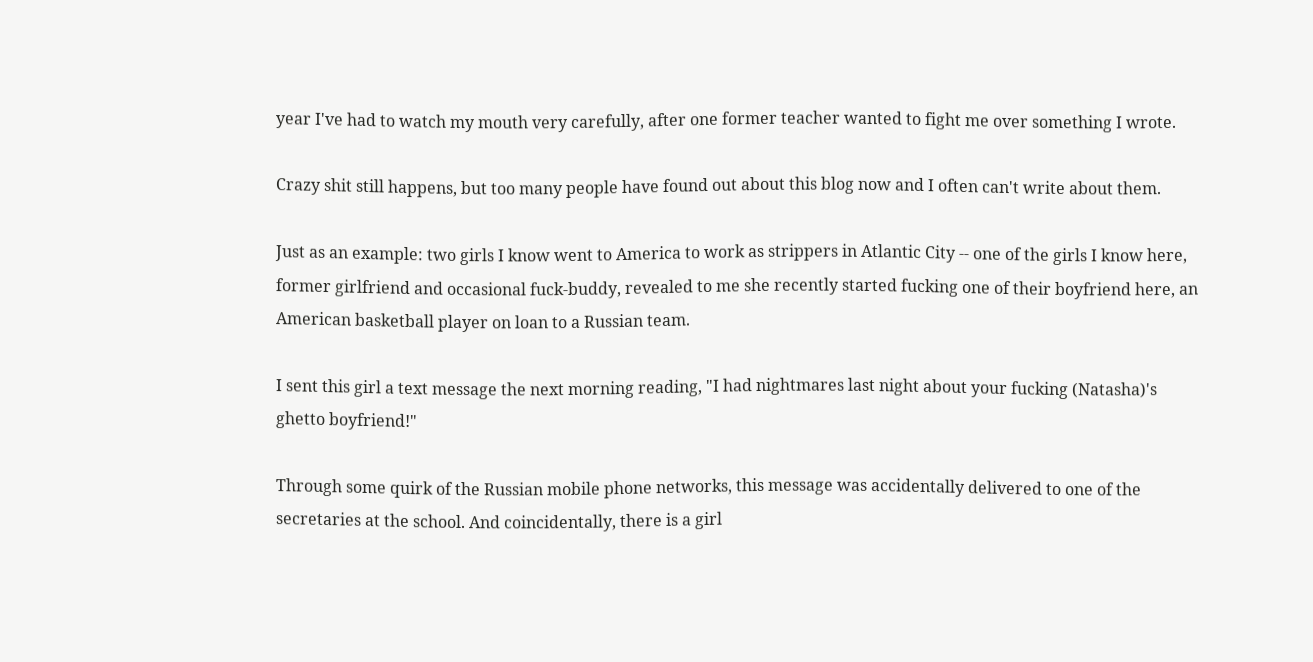year I've had to watch my mouth very carefully, after one former teacher wanted to fight me over something I wrote.

Crazy shit still happens, but too many people have found out about this blog now and I often can't write about them.

Just as an example: two girls I know went to America to work as strippers in Atlantic City -- one of the girls I know here, former girlfriend and occasional fuck-buddy, revealed to me she recently started fucking one of their boyfriend here, an American basketball player on loan to a Russian team.

I sent this girl a text message the next morning reading, "I had nightmares last night about your fucking (Natasha)'s ghetto boyfriend!"

Through some quirk of the Russian mobile phone networks, this message was accidentally delivered to one of the secretaries at the school. And coincidentally, there is a girl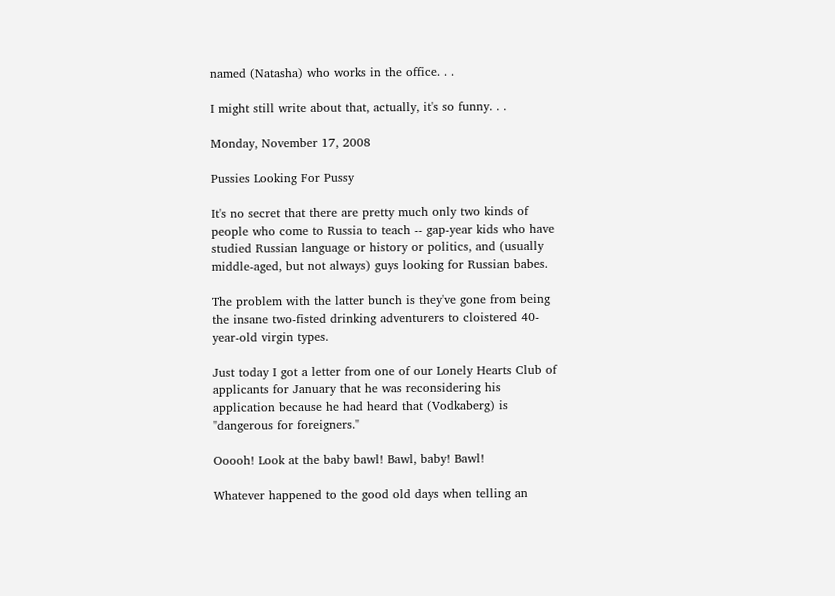named (Natasha) who works in the office. . .

I might still write about that, actually, it's so funny. . .

Monday, November 17, 2008

Pussies Looking For Pussy

It's no secret that there are pretty much only two kinds of people who come to Russia to teach -- gap-year kids who have studied Russian language or history or politics, and (usually middle-aged, but not always) guys looking for Russian babes.

The problem with the latter bunch is they've gone from being the insane two-fisted drinking adventurers to cloistered 40-year-old virgin types.

Just today I got a letter from one of our Lonely Hearts Club of applicants for January that he was reconsidering his application because he had heard that (Vodkaberg) is "dangerous for foreigners."

Ooooh! Look at the baby bawl! Bawl, baby! Bawl!

Whatever happened to the good old days when telling an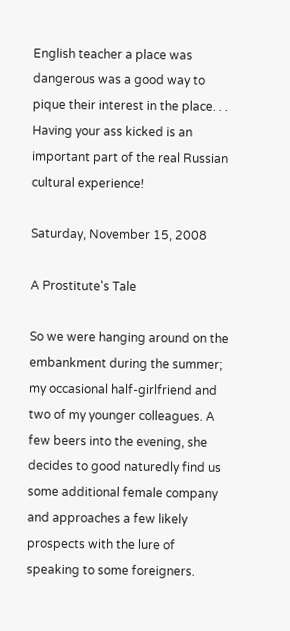English teacher a place was dangerous was a good way to pique their interest in the place. . . Having your ass kicked is an important part of the real Russian cultural experience!

Saturday, November 15, 2008

A Prostitute's Tale

So we were hanging around on the embankment during the summer; my occasional half-girlfriend and two of my younger colleagues. A few beers into the evening, she decides to good naturedly find us some additional female company and approaches a few likely prospects with the lure of speaking to some foreigners.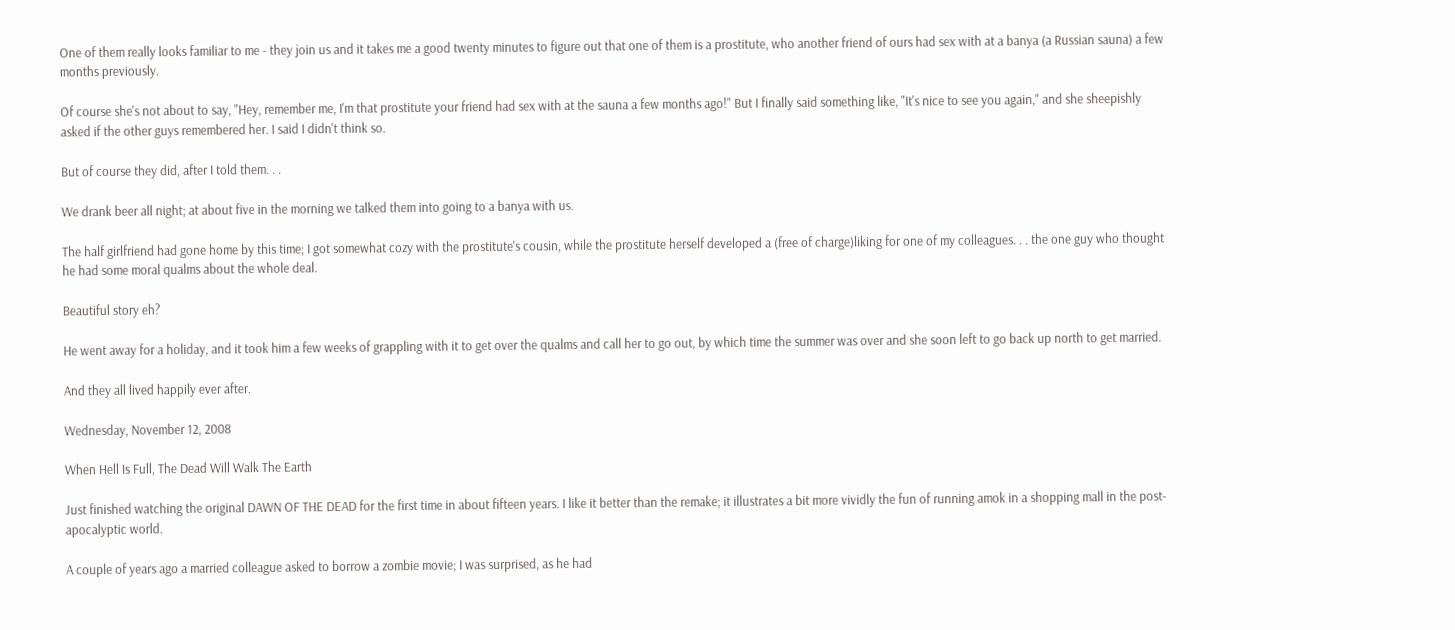One of them really looks familiar to me - they join us and it takes me a good twenty minutes to figure out that one of them is a prostitute, who another friend of ours had sex with at a banya (a Russian sauna) a few months previously.

Of course she's not about to say, "Hey, remember me, I'm that prostitute your friend had sex with at the sauna a few months ago!" But I finally said something like, "It's nice to see you again," and she sheepishly asked if the other guys remembered her. I said I didn't think so.

But of course they did, after I told them. . .

We drank beer all night; at about five in the morning we talked them into going to a banya with us.

The half girlfriend had gone home by this time; I got somewhat cozy with the prostitute's cousin, while the prostitute herself developed a (free of charge)liking for one of my colleagues. . . the one guy who thought he had some moral qualms about the whole deal.

Beautiful story eh?

He went away for a holiday, and it took him a few weeks of grappling with it to get over the qualms and call her to go out, by which time the summer was over and she soon left to go back up north to get married.

And they all lived happily ever after.

Wednesday, November 12, 2008

When Hell Is Full, The Dead Will Walk The Earth

Just finished watching the original DAWN OF THE DEAD for the first time in about fifteen years. I like it better than the remake; it illustrates a bit more vividly the fun of running amok in a shopping mall in the post-apocalyptic world.

A couple of years ago a married colleague asked to borrow a zombie movie; I was surprised, as he had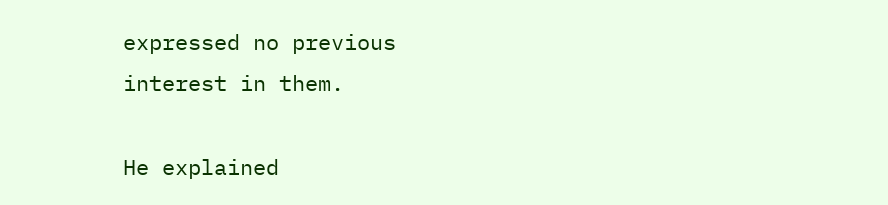expressed no previous interest in them.

He explained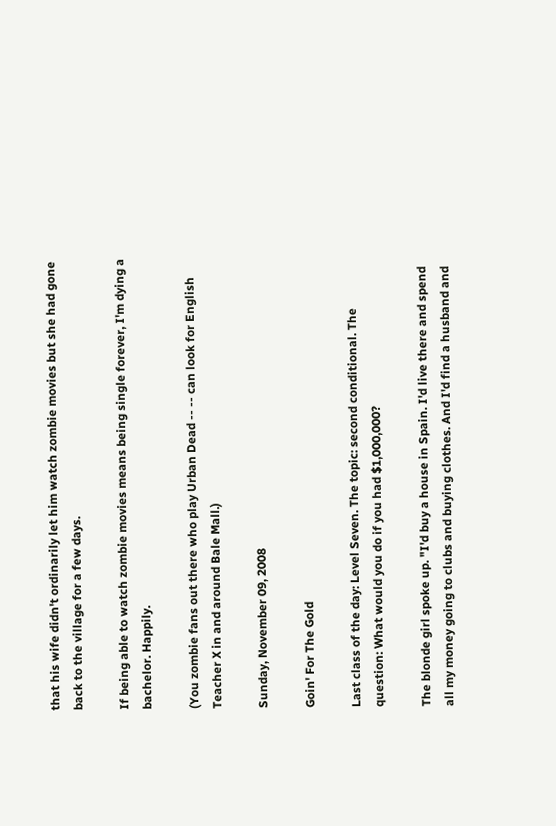that his wife didn't ordinarily let him watch zombie movies but she had gone back to the village for a few days.

If being able to watch zombie movies means being single forever, I'm dying a bachelor. Happily.

(You zombie fans out there who play Urban Dead -- -- can look for English Teacher X in and around Bale Mall.)

Sunday, November 09, 2008

Goin' For The Gold

Last class of the day: Level Seven. The topic: second conditional. The question: What would you do if you had $1,000,000?

The blonde girl spoke up. "I'd buy a house in Spain. I'd live there and spend all my money going to clubs and buying clothes. And I'd find a husband and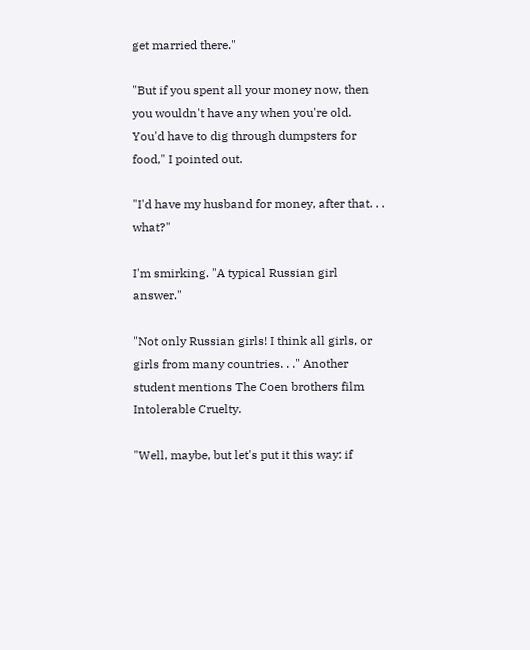get married there."

"But if you spent all your money now, then you wouldn't have any when you're old. You'd have to dig through dumpsters for food," I pointed out.

"I'd have my husband for money, after that. . . what?"

I'm smirking. "A typical Russian girl answer."

"Not only Russian girls! I think all girls, or girls from many countries. . ." Another student mentions The Coen brothers film Intolerable Cruelty.

"Well, maybe, but let's put it this way: if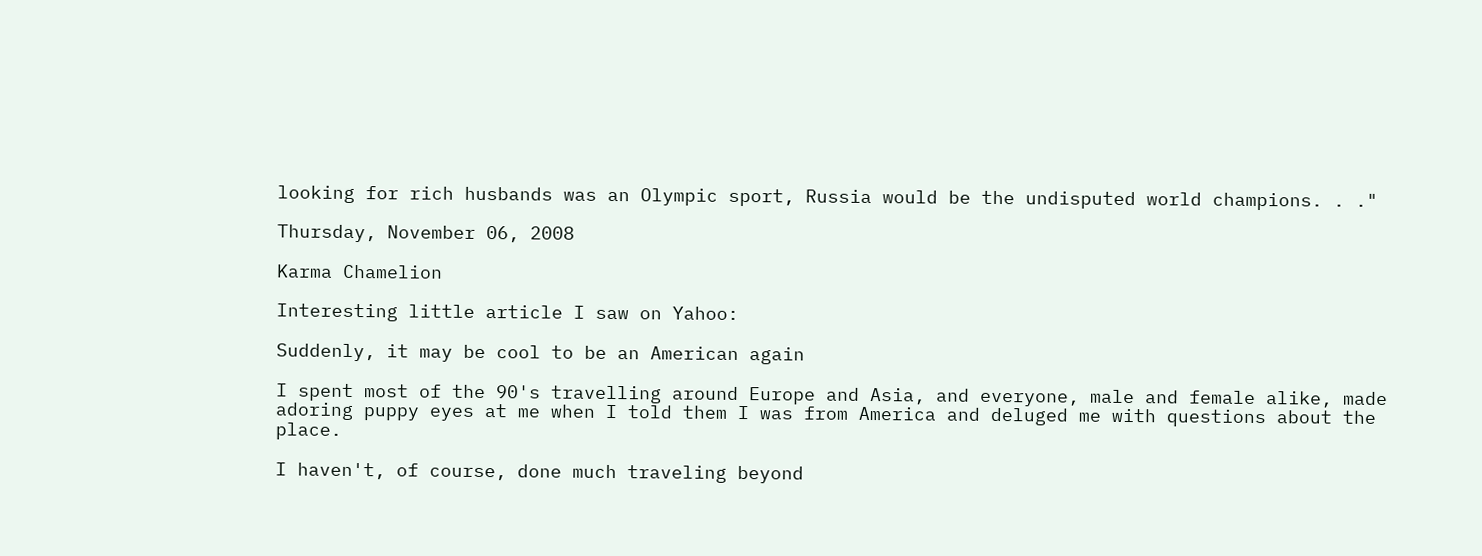looking for rich husbands was an Olympic sport, Russia would be the undisputed world champions. . ."

Thursday, November 06, 2008

Karma Chamelion

Interesting little article I saw on Yahoo:

Suddenly, it may be cool to be an American again

I spent most of the 90's travelling around Europe and Asia, and everyone, male and female alike, made adoring puppy eyes at me when I told them I was from America and deluged me with questions about the place.

I haven't, of course, done much traveling beyond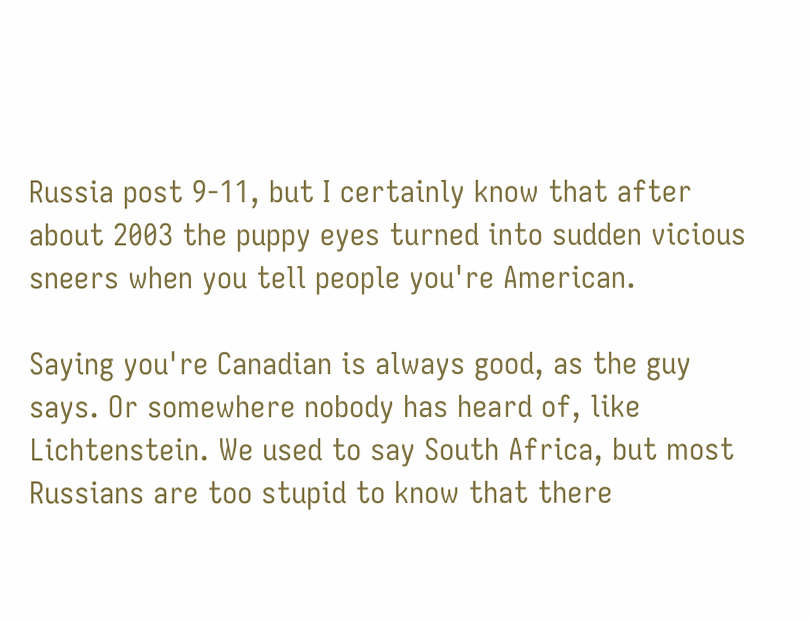Russia post 9-11, but I certainly know that after about 2003 the puppy eyes turned into sudden vicious sneers when you tell people you're American.

Saying you're Canadian is always good, as the guy says. Or somewhere nobody has heard of, like Lichtenstein. We used to say South Africa, but most Russians are too stupid to know that there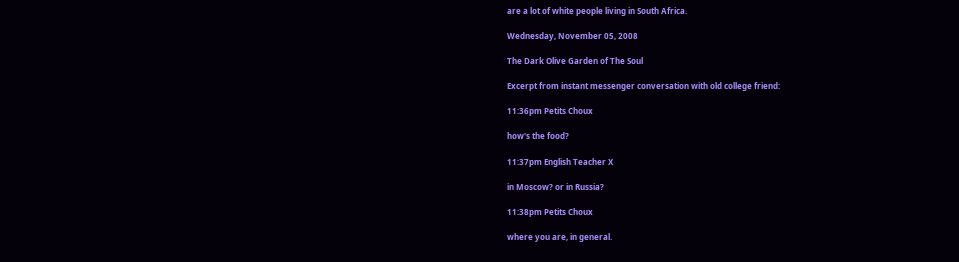are a lot of white people living in South Africa.

Wednesday, November 05, 2008

The Dark Olive Garden of The Soul

Excerpt from instant messenger conversation with old college friend:

11:36pm Petits Choux

how's the food?

11:37pm English Teacher X

in Moscow? or in Russia?

11:38pm Petits Choux

where you are, in general.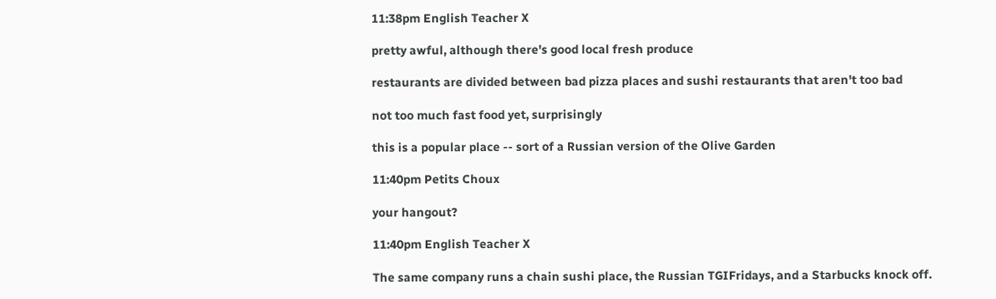11:38pm English Teacher X

pretty awful, although there's good local fresh produce

restaurants are divided between bad pizza places and sushi restaurants that aren't too bad

not too much fast food yet, surprisingly

this is a popular place -- sort of a Russian version of the Olive Garden

11:40pm Petits Choux

your hangout?

11:40pm English Teacher X

The same company runs a chain sushi place, the Russian TGIFridays, and a Starbucks knock off.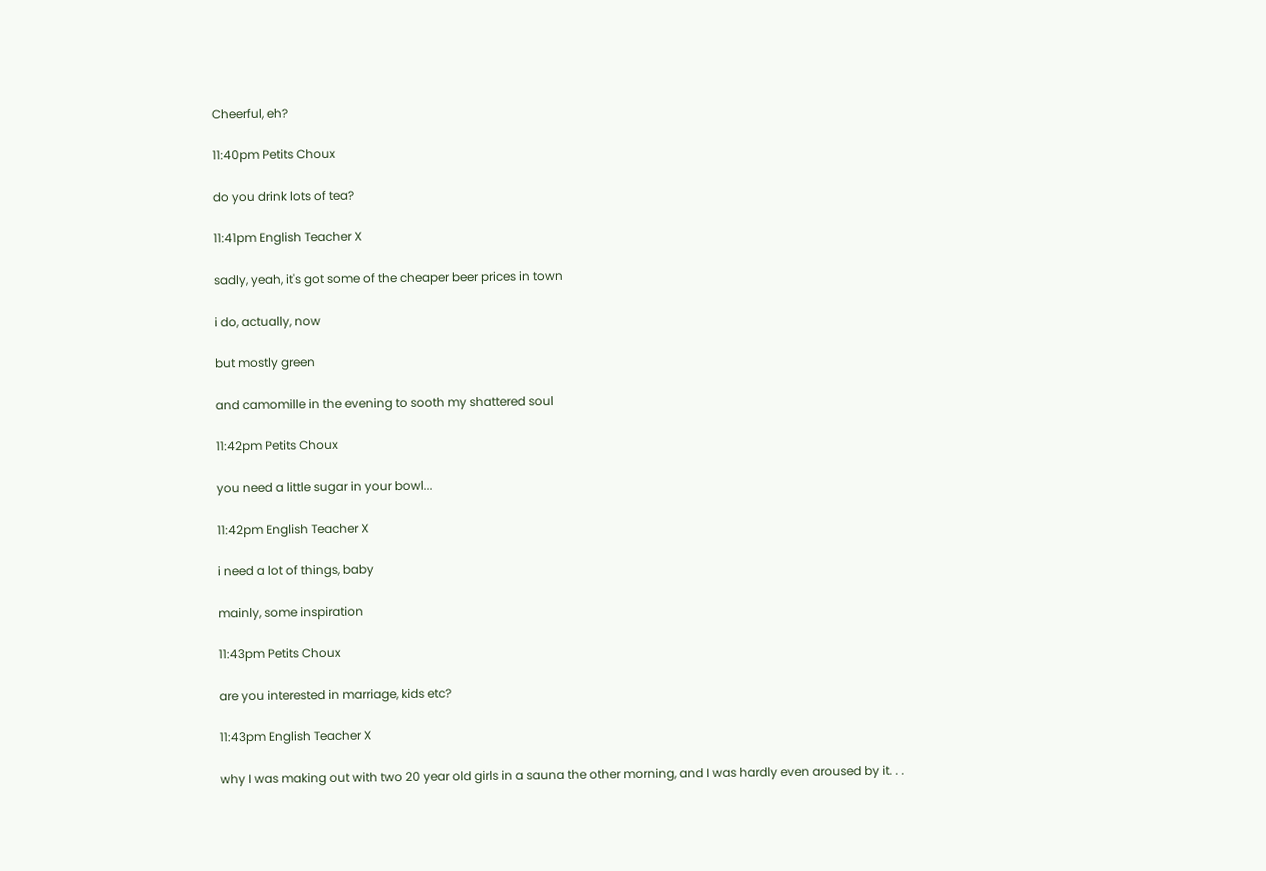Cheerful, eh?

11:40pm Petits Choux

do you drink lots of tea?

11:41pm English Teacher X

sadly, yeah, it's got some of the cheaper beer prices in town

i do, actually, now

but mostly green

and camomille in the evening to sooth my shattered soul

11:42pm Petits Choux

you need a little sugar in your bowl...

11:42pm English Teacher X

i need a lot of things, baby

mainly, some inspiration

11:43pm Petits Choux

are you interested in marriage, kids etc?

11:43pm English Teacher X

why I was making out with two 20 year old girls in a sauna the other morning, and I was hardly even aroused by it. . .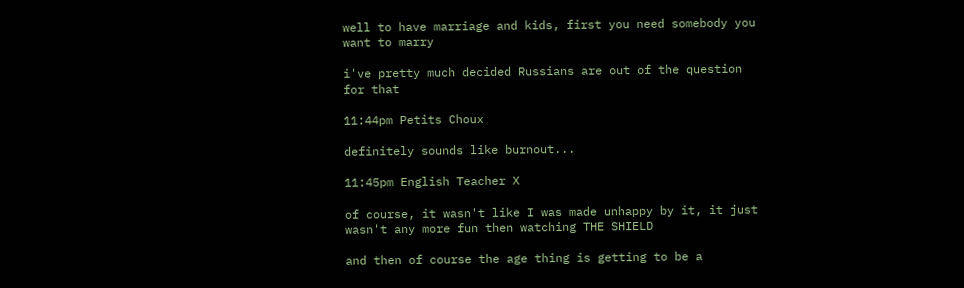well to have marriage and kids, first you need somebody you want to marry

i've pretty much decided Russians are out of the question for that

11:44pm Petits Choux

definitely sounds like burnout...

11:45pm English Teacher X

of course, it wasn't like I was made unhappy by it, it just wasn't any more fun then watching THE SHIELD

and then of course the age thing is getting to be a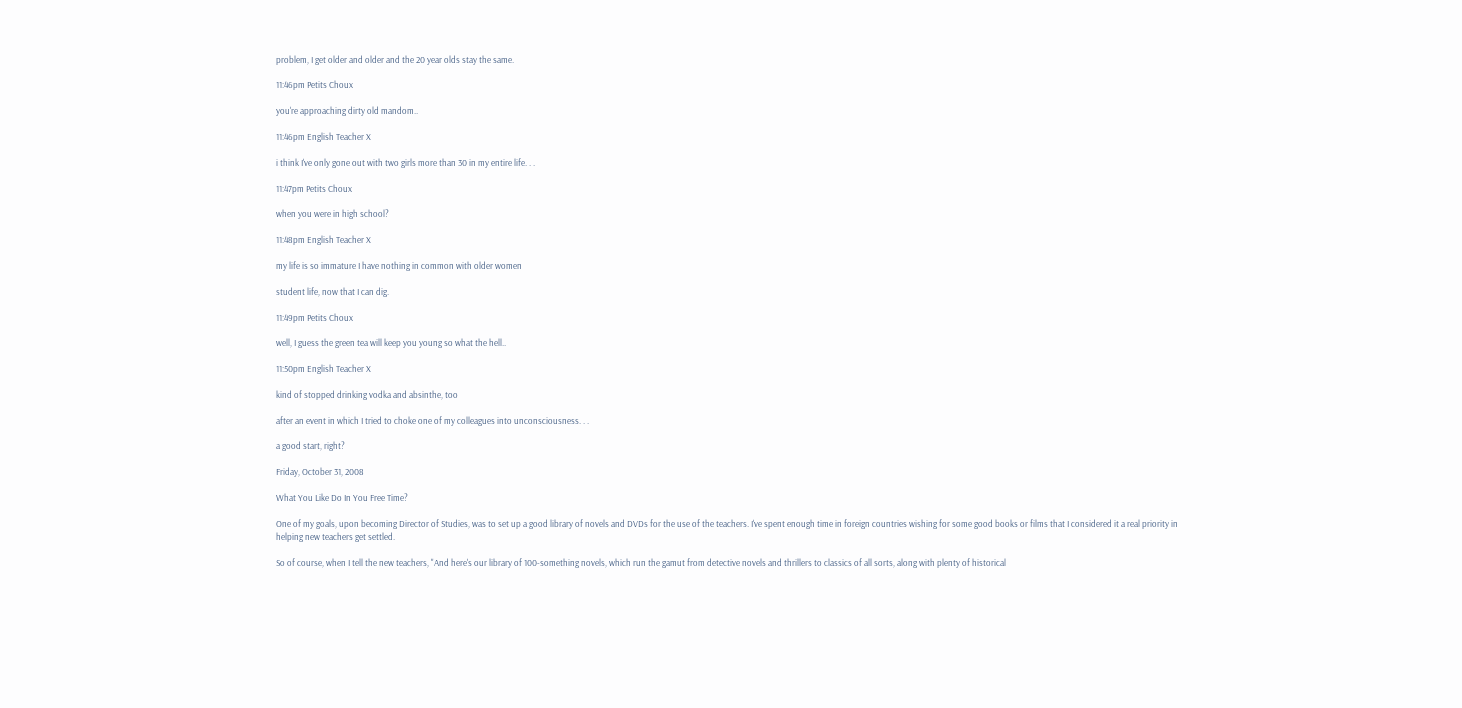problem, I get older and older and the 20 year olds stay the same.

11:46pm Petits Choux

you're approaching dirty old mandom..

11:46pm English Teacher X

i think I've only gone out with two girls more than 30 in my entire life. . .

11:47pm Petits Choux

when you were in high school?

11:48pm English Teacher X

my life is so immature I have nothing in common with older women

student life, now that I can dig.

11:49pm Petits Choux

well, I guess the green tea will keep you young so what the hell..

11:50pm English Teacher X

kind of stopped drinking vodka and absinthe, too

after an event in which I tried to choke one of my colleagues into unconsciousness. . .

a good start, right?

Friday, October 31, 2008

What You Like Do In You Free Time?

One of my goals, upon becoming Director of Studies, was to set up a good library of novels and DVDs for the use of the teachers. I've spent enough time in foreign countries wishing for some good books or films that I considered it a real priority in helping new teachers get settled.

So of course, when I tell the new teachers, "And here's our library of 100-something novels, which run the gamut from detective novels and thrillers to classics of all sorts, along with plenty of historical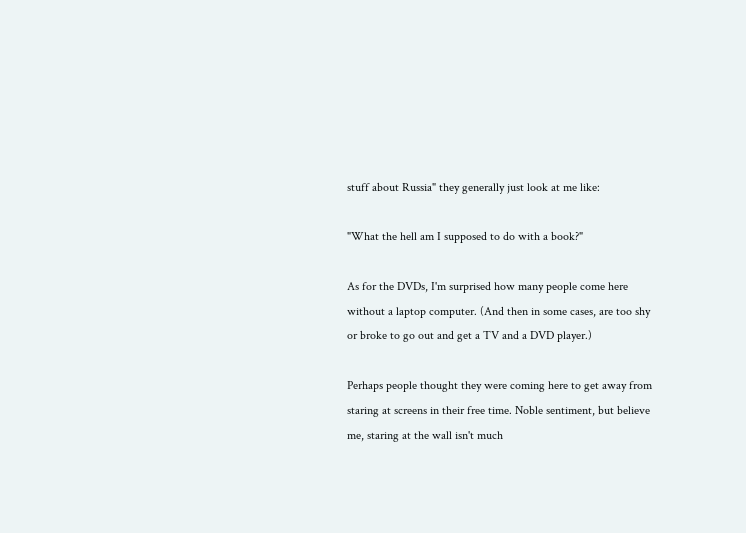stuff about Russia" they generally just look at me like:

"What the hell am I supposed to do with a book?"

As for the DVDs, I'm surprised how many people come here without a laptop computer. (And then in some cases, are too shy or broke to go out and get a TV and a DVD player.)

Perhaps people thought they were coming here to get away from staring at screens in their free time. Noble sentiment, but believe me, staring at the wall isn't much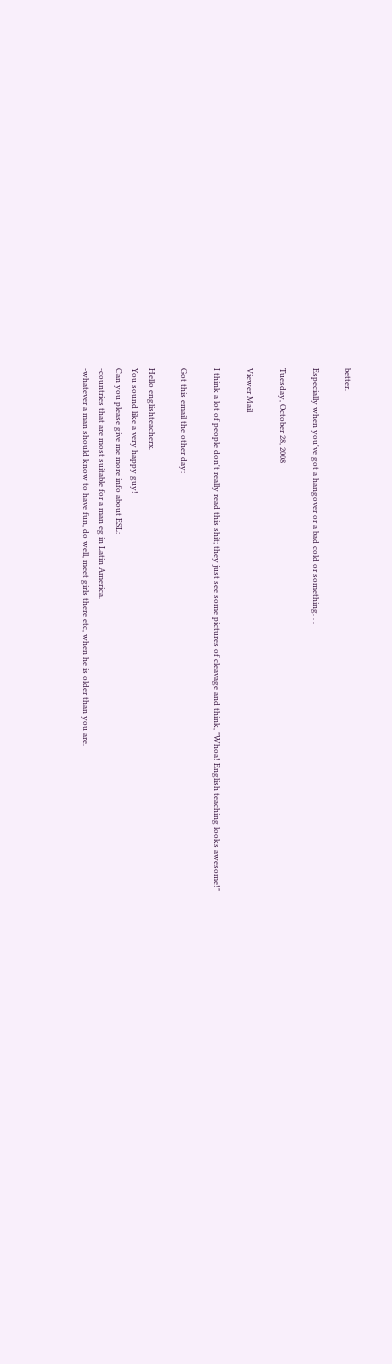better.

Especially when you've got a hangover or a bad cold or something. . .

Tuesday, October 28, 2008

Viewer Mail

I think a lot of people don't really read this shit; they just see some pictures of cleavage and think, "Whoa! English teaching looks awesome!"

Got this email the other day:

Hello englishteacherx.
You sound like a very happy guy!
Can you please give me more info about ESL:
-countries that are most suitable for a man eg in Latin America.
-whatever a man should know to have fun, do well, meet girls there etc, when he is older than you are.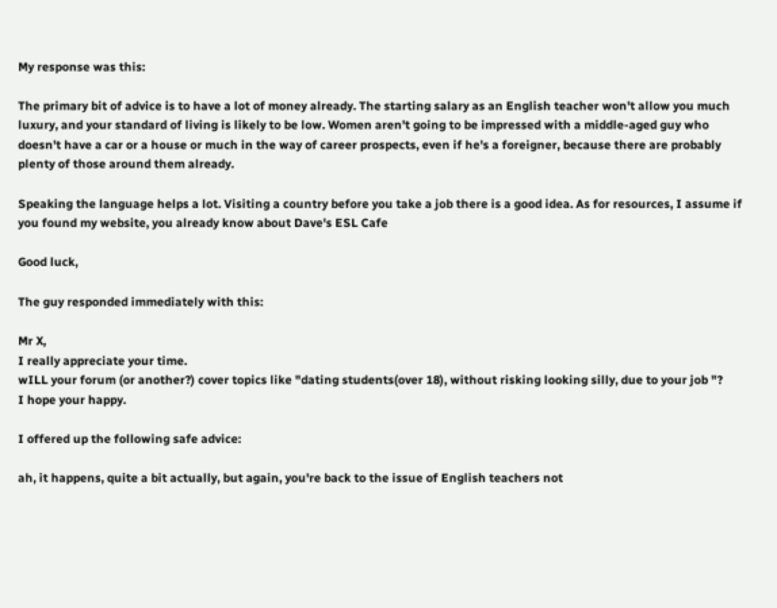My response was this:

The primary bit of advice is to have a lot of money already. The starting salary as an English teacher won't allow you much luxury, and your standard of living is likely to be low. Women aren't going to be impressed with a middle-aged guy who doesn't have a car or a house or much in the way of career prospects, even if he's a foreigner, because there are probably plenty of those around them already.

Speaking the language helps a lot. Visiting a country before you take a job there is a good idea. As for resources, I assume if you found my website, you already know about Dave's ESL Cafe

Good luck,

The guy responded immediately with this:

Mr X,
I really appreciate your time.
wILL your forum (or another?) cover topics like "dating students(over 18), without risking looking silly, due to your job "?
I hope your happy.

I offered up the following safe advice:

ah, it happens, quite a bit actually, but again, you're back to the issue of English teachers not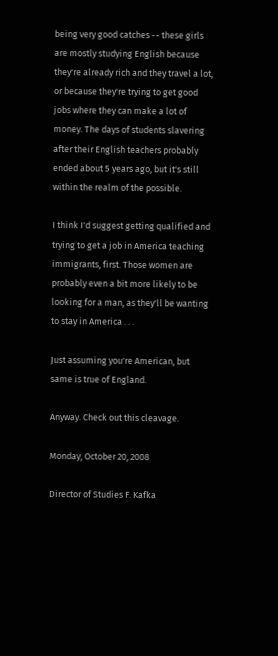being very good catches -- these girls are mostly studying English because they're already rich and they travel a lot, or because they're trying to get good jobs where they can make a lot of money. The days of students slavering after their English teachers probably ended about 5 years ago, but it's still within the realm of the possible.

I think I'd suggest getting qualified and trying to get a job in America teaching immigrants, first. Those women are probably even a bit more likely to be looking for a man, as they'll be wanting to stay in America . . .

Just assuming you're American, but same is true of England.

Anyway. Check out this cleavage.

Monday, October 20, 2008

Director of Studies F. Kafka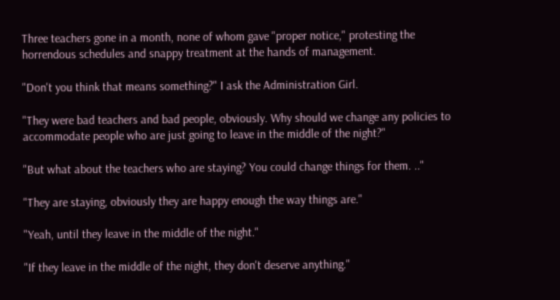Three teachers gone in a month, none of whom gave "proper notice," protesting the horrendous schedules and snappy treatment at the hands of management.

"Don't you think that means something?" I ask the Administration Girl.

"They were bad teachers and bad people, obviously. Why should we change any policies to accommodate people who are just going to leave in the middle of the night?"

"But what about the teachers who are staying? You could change things for them. .."

"They are staying, obviously they are happy enough the way things are."

"Yeah, until they leave in the middle of the night."

"If they leave in the middle of the night, they don't deserve anything."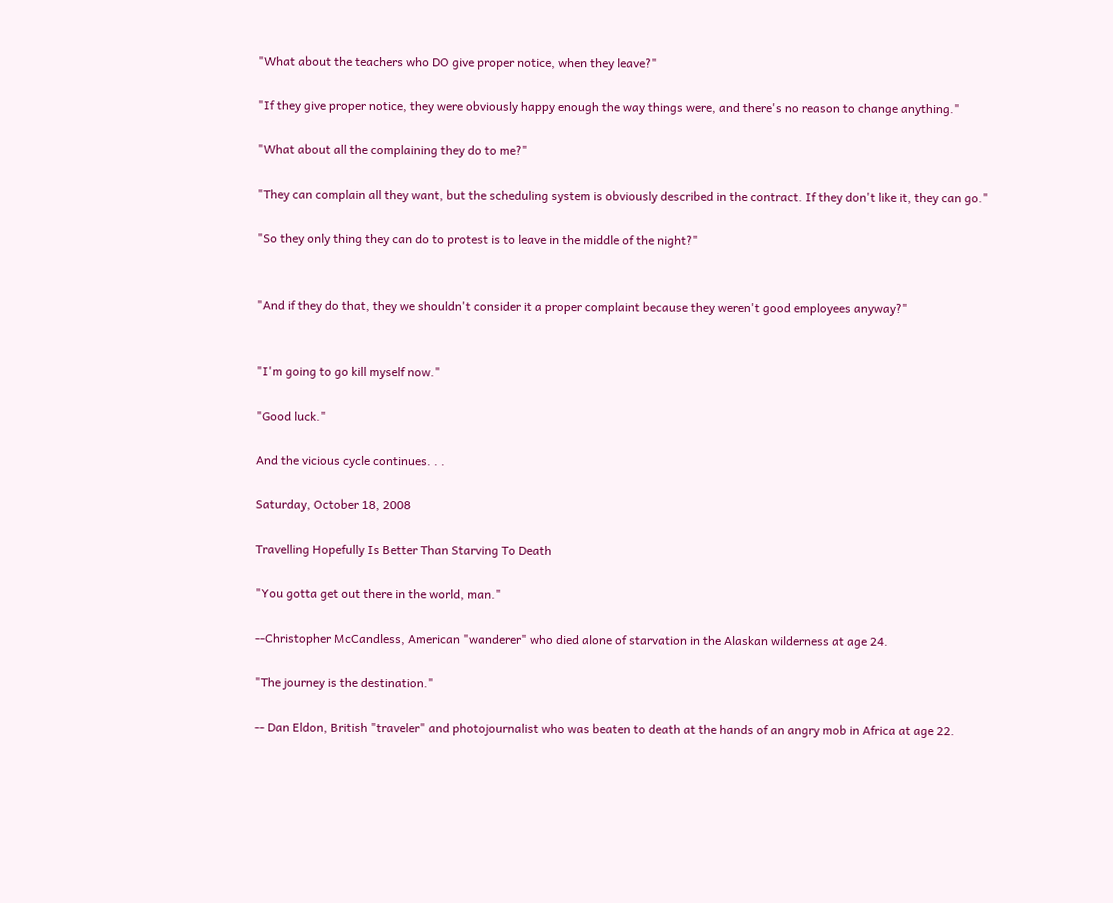"What about the teachers who DO give proper notice, when they leave?"

"If they give proper notice, they were obviously happy enough the way things were, and there's no reason to change anything."

"What about all the complaining they do to me?"

"They can complain all they want, but the scheduling system is obviously described in the contract. If they don't like it, they can go."

"So they only thing they can do to protest is to leave in the middle of the night?"


"And if they do that, they we shouldn't consider it a proper complaint because they weren't good employees anyway?"


"I'm going to go kill myself now."

"Good luck."

And the vicious cycle continues. . .

Saturday, October 18, 2008

Travelling Hopefully Is Better Than Starving To Death

"You gotta get out there in the world, man."

--Christopher McCandless, American "wanderer" who died alone of starvation in the Alaskan wilderness at age 24.

"The journey is the destination."

-- Dan Eldon, British "traveler" and photojournalist who was beaten to death at the hands of an angry mob in Africa at age 22.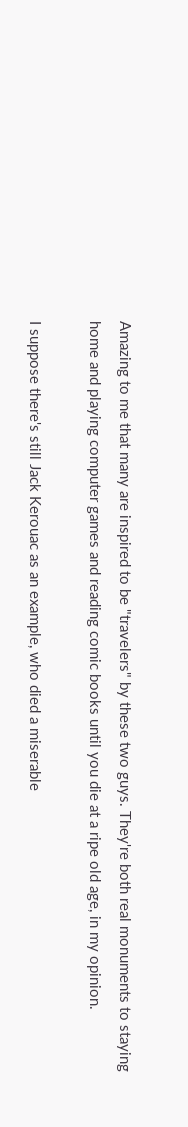Amazing to me that many are inspired to be "travelers" by these two guys. They're both real monuments to staying home and playing computer games and reading comic books until you die at a ripe old age, in my opinion.

I suppose there's still Jack Kerouac as an example, who died a miserable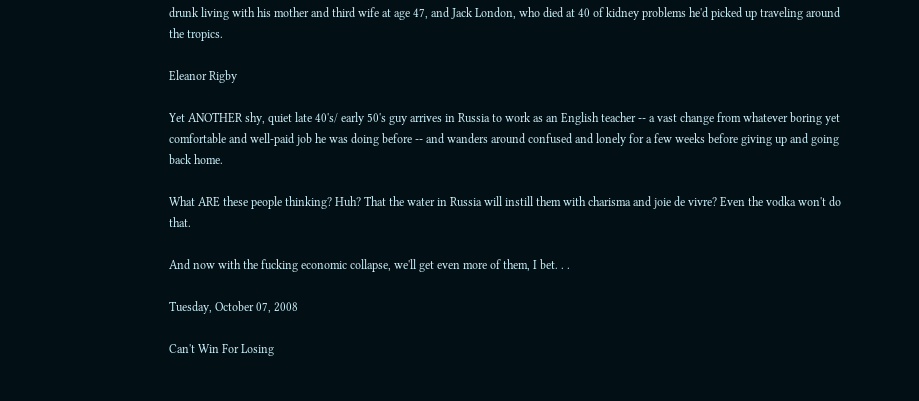drunk living with his mother and third wife at age 47, and Jack London, who died at 40 of kidney problems he'd picked up traveling around the tropics.

Eleanor Rigby

Yet ANOTHER shy, quiet late 40's/ early 50's guy arrives in Russia to work as an English teacher -- a vast change from whatever boring yet comfortable and well-paid job he was doing before -- and wanders around confused and lonely for a few weeks before giving up and going back home.

What ARE these people thinking? Huh? That the water in Russia will instill them with charisma and joie de vivre? Even the vodka won't do that.

And now with the fucking economic collapse, we'll get even more of them, I bet. . .

Tuesday, October 07, 2008

Can't Win For Losing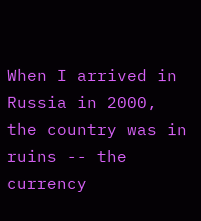When I arrived in Russia in 2000, the country was in ruins -- the currency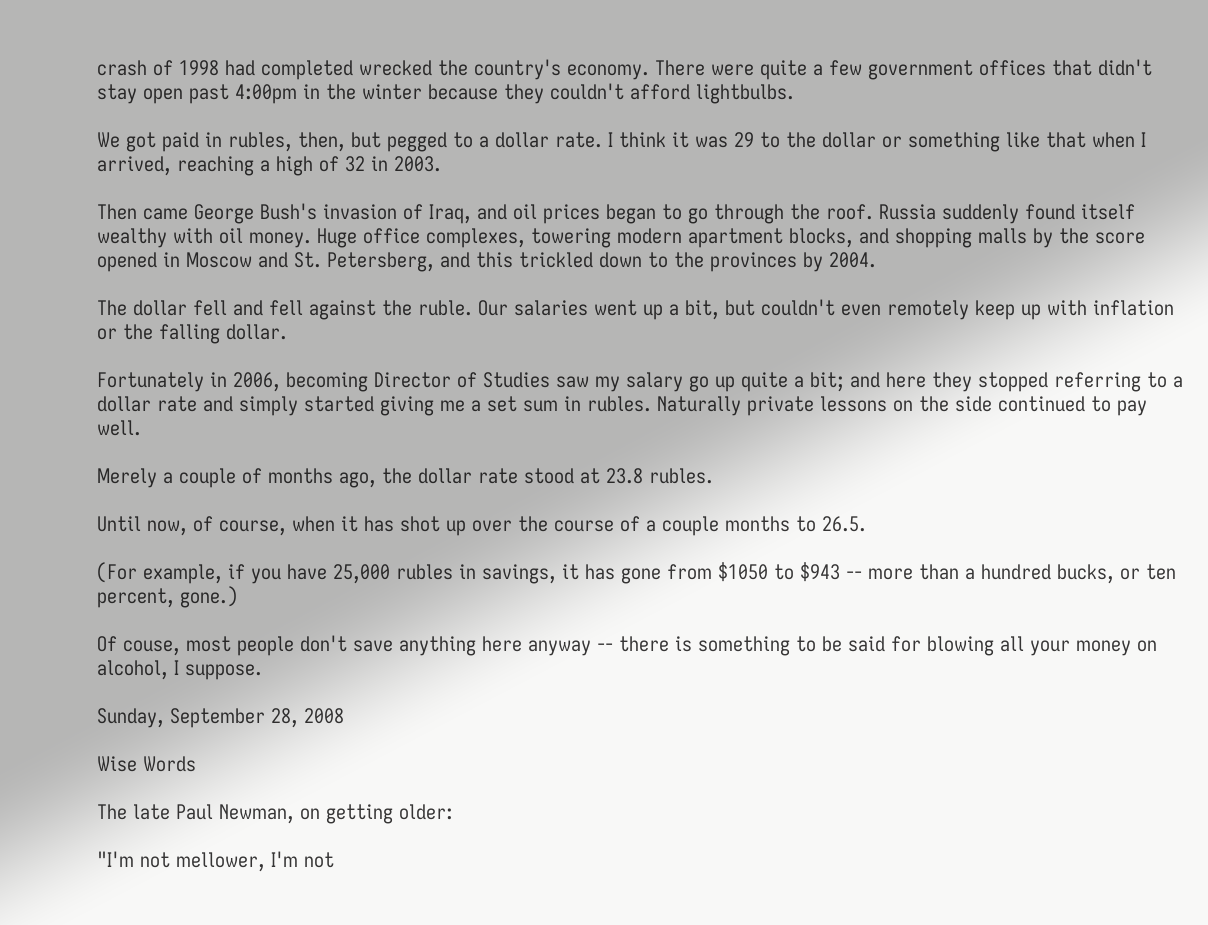crash of 1998 had completed wrecked the country's economy. There were quite a few government offices that didn't stay open past 4:00pm in the winter because they couldn't afford lightbulbs.

We got paid in rubles, then, but pegged to a dollar rate. I think it was 29 to the dollar or something like that when I arrived, reaching a high of 32 in 2003.

Then came George Bush's invasion of Iraq, and oil prices began to go through the roof. Russia suddenly found itself wealthy with oil money. Huge office complexes, towering modern apartment blocks, and shopping malls by the score opened in Moscow and St. Petersberg, and this trickled down to the provinces by 2004.

The dollar fell and fell against the ruble. Our salaries went up a bit, but couldn't even remotely keep up with inflation or the falling dollar.

Fortunately in 2006, becoming Director of Studies saw my salary go up quite a bit; and here they stopped referring to a dollar rate and simply started giving me a set sum in rubles. Naturally private lessons on the side continued to pay well.

Merely a couple of months ago, the dollar rate stood at 23.8 rubles.

Until now, of course, when it has shot up over the course of a couple months to 26.5.

(For example, if you have 25,000 rubles in savings, it has gone from $1050 to $943 -- more than a hundred bucks, or ten percent, gone.)

Of couse, most people don't save anything here anyway -- there is something to be said for blowing all your money on alcohol, I suppose.

Sunday, September 28, 2008

Wise Words

The late Paul Newman, on getting older:

"I'm not mellower, I'm not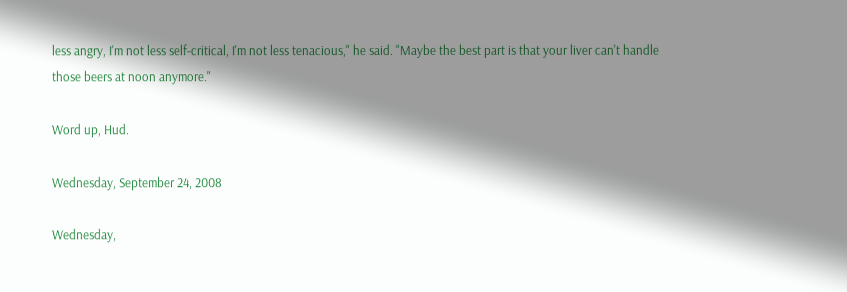less angry, I'm not less self-critical, I'm not less tenacious," he said. "Maybe the best part is that your liver can't handle those beers at noon anymore."

Word up, Hud.

Wednesday, September 24, 2008

Wednesday,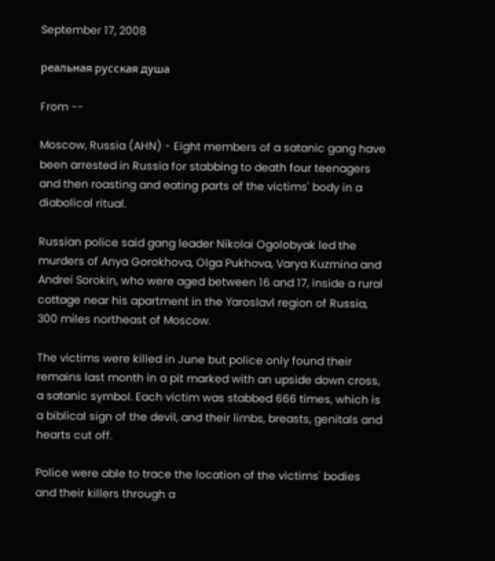September 17, 2008

реальная русская душа

From --

Moscow, Russia (AHN) - Eight members of a satanic gang have been arrested in Russia for stabbing to death four teenagers and then roasting and eating parts of the victims' body in a diabolical ritual.

Russian police said gang leader Nikolai Ogolobyak led the murders of Anya Gorokhova, Olga Pukhova, Varya Kuzmina and Andrei Sorokin, who were aged between 16 and 17, inside a rural cottage near his apartment in the Yaroslavl region of Russia, 300 miles northeast of Moscow.

The victims were killed in June but police only found their remains last month in a pit marked with an upside down cross, a satanic symbol. Each victim was stabbed 666 times, which is a biblical sign of the devil, and their limbs, breasts, genitals and hearts cut off.

Police were able to trace the location of the victims' bodies and their killers through a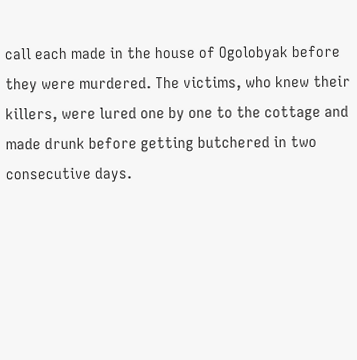call each made in the house of Ogolobyak before they were murdered. The victims, who knew their killers, were lured one by one to the cottage and made drunk before getting butchered in two consecutive days.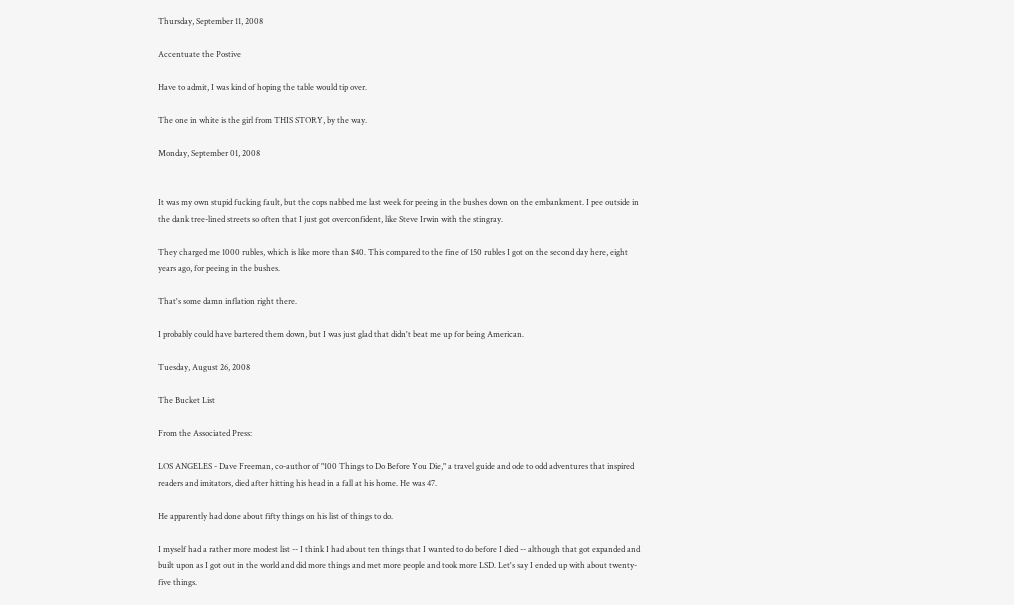Thursday, September 11, 2008

Accentuate the Postive

Have to admit, I was kind of hoping the table would tip over.

The one in white is the girl from THIS STORY, by the way.

Monday, September 01, 2008


It was my own stupid fucking fault, but the cops nabbed me last week for peeing in the bushes down on the embankment. I pee outside in the dank tree-lined streets so often that I just got overconfident, like Steve Irwin with the stingray.

They charged me 1000 rubles, which is like more than $40. This compared to the fine of 150 rubles I got on the second day here, eight years ago, for peeing in the bushes.

That's some damn inflation right there.

I probably could have bartered them down, but I was just glad that didn't beat me up for being American.

Tuesday, August 26, 2008

The Bucket List

From the Associated Press:

LOS ANGELES - Dave Freeman, co-author of "100 Things to Do Before You Die," a travel guide and ode to odd adventures that inspired readers and imitators, died after hitting his head in a fall at his home. He was 47.

He apparently had done about fifty things on his list of things to do.

I myself had a rather more modest list -- I think I had about ten things that I wanted to do before I died -- although that got expanded and built upon as I got out in the world and did more things and met more people and took more LSD. Let's say I ended up with about twenty-five things.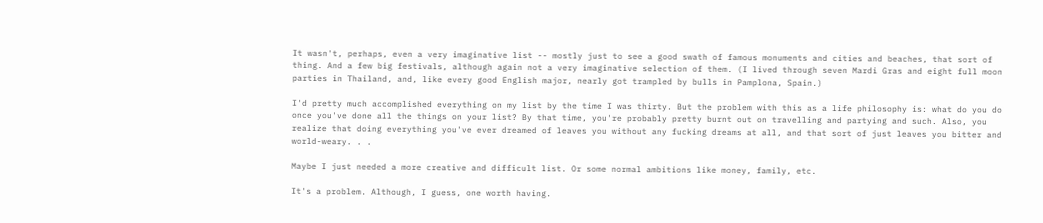It wasn't, perhaps, even a very imaginative list -- mostly just to see a good swath of famous monuments and cities and beaches, that sort of thing. And a few big festivals, although again not a very imaginative selection of them. (I lived through seven Mardi Gras and eight full moon parties in Thailand, and, like every good English major, nearly got trampled by bulls in Pamplona, Spain.)

I'd pretty much accomplished everything on my list by the time I was thirty. But the problem with this as a life philosophy is: what do you do once you've done all the things on your list? By that time, you're probably pretty burnt out on travelling and partying and such. Also, you realize that doing everything you've ever dreamed of leaves you without any fucking dreams at all, and that sort of just leaves you bitter and world-weary. . .

Maybe I just needed a more creative and difficult list. Or some normal ambitions like money, family, etc.

It's a problem. Although, I guess, one worth having.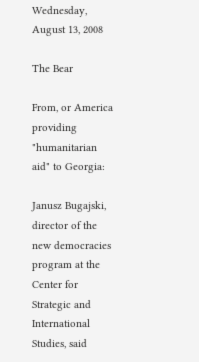Wednesday, August 13, 2008

The Bear

From, or America providing "humanitarian aid" to Georgia:

Janusz Bugajski, director of the new democracies program at the Center for Strategic and International Studies, said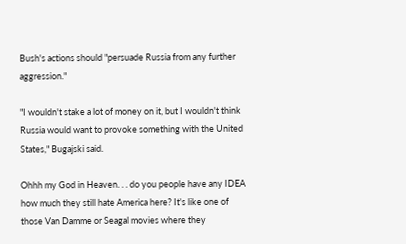Bush's actions should "persuade Russia from any further aggression."

"I wouldn't stake a lot of money on it, but I wouldn't think Russia would want to provoke something with the United States," Bugajski said.

Ohhh my God in Heaven. . . do you people have any IDEA how much they still hate America here? It's like one of those Van Damme or Seagal movies where they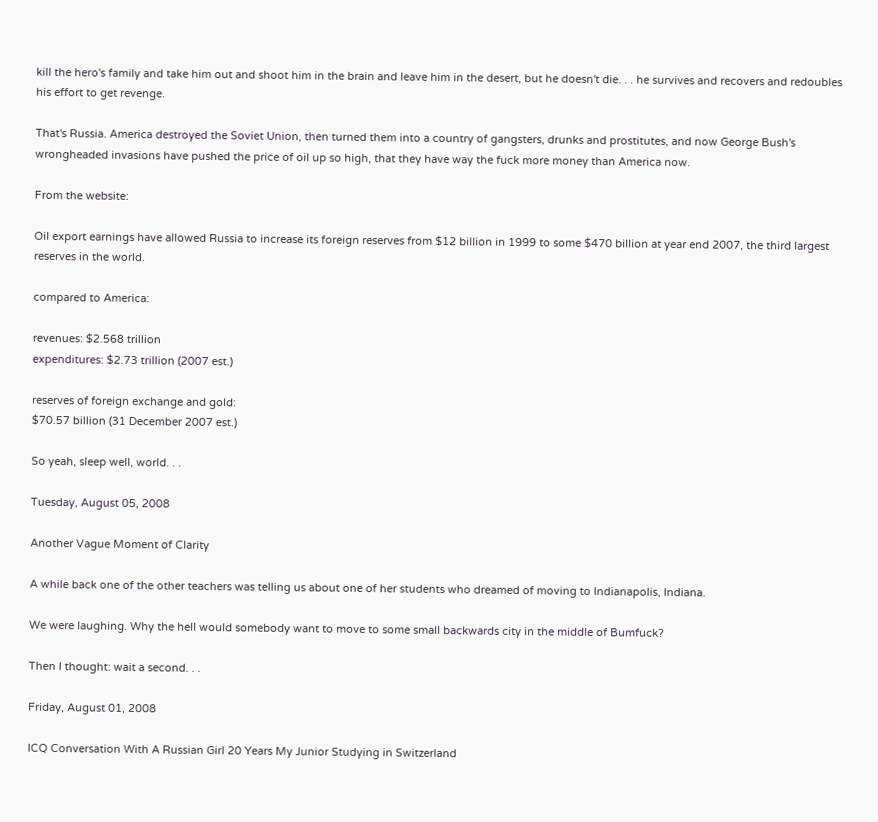kill the hero's family and take him out and shoot him in the brain and leave him in the desert, but he doesn't die. . . he survives and recovers and redoubles his effort to get revenge.

That's Russia. America destroyed the Soviet Union, then turned them into a country of gangsters, drunks and prostitutes, and now George Bush's wrongheaded invasions have pushed the price of oil up so high, that they have way the fuck more money than America now.

From the website:

Oil export earnings have allowed Russia to increase its foreign reserves from $12 billion in 1999 to some $470 billion at year end 2007, the third largest reserves in the world.

compared to America:

revenues: $2.568 trillion
expenditures: $2.73 trillion (2007 est.)

reserves of foreign exchange and gold:
$70.57 billion (31 December 2007 est.)

So yeah, sleep well, world. . .

Tuesday, August 05, 2008

Another Vague Moment of Clarity

A while back one of the other teachers was telling us about one of her students who dreamed of moving to Indianapolis, Indiana.

We were laughing. Why the hell would somebody want to move to some small backwards city in the middle of Bumfuck?

Then I thought: wait a second. . .

Friday, August 01, 2008

ICQ Conversation With A Russian Girl 20 Years My Junior Studying in Switzerland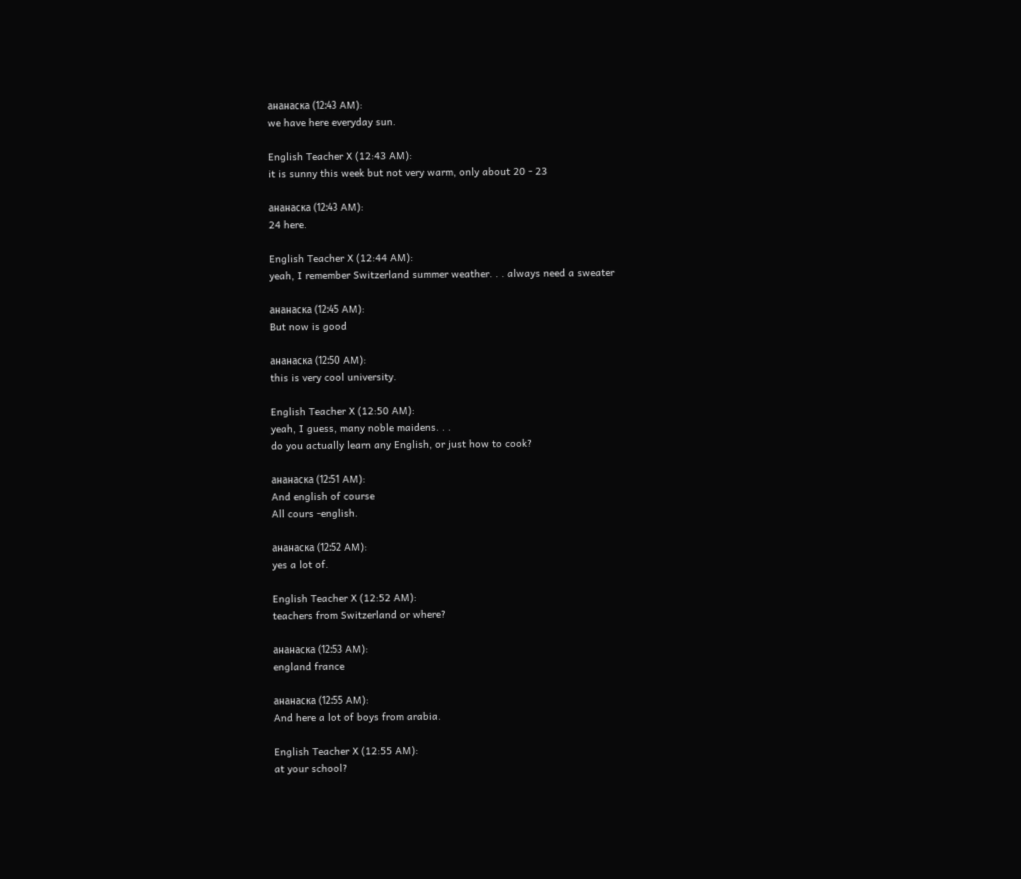ананаска (12:43 AM):
we have here everyday sun.

English Teacher X (12:43 AM):
it is sunny this week but not very warm, only about 20 - 23

ананаска (12:43 AM):
24 here.

English Teacher X (12:44 AM):
yeah, I remember Switzerland summer weather. . . always need a sweater

ананаска (12:45 AM):
But now is good

ананаска (12:50 AM):
this is very cool university.

English Teacher X (12:50 AM):
yeah, I guess, many noble maidens. . .
do you actually learn any English, or just how to cook?

ананаска (12:51 AM):
And english of course
All cours -english.

ананаска (12:52 AM):
yes a lot of.

English Teacher X (12:52 AM):
teachers from Switzerland or where?

ананаска (12:53 AM):
england france

ананаска (12:55 AM):
And here a lot of boys from arabia.

English Teacher X (12:55 AM):
at your school?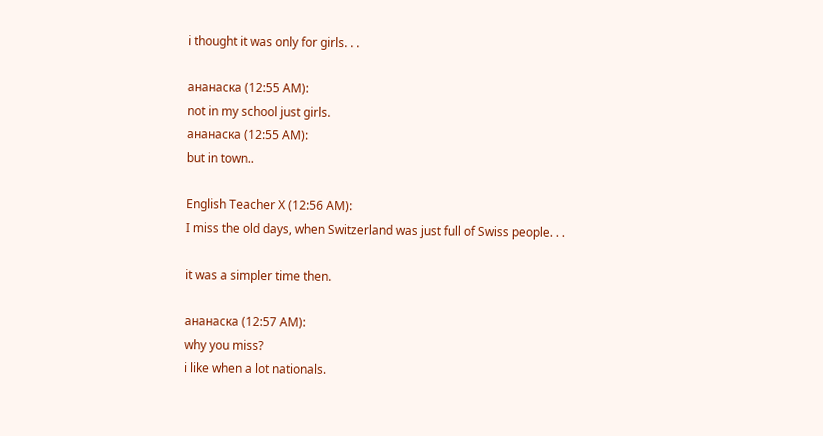i thought it was only for girls. . .

ананаска (12:55 AM):
not in my school just girls.
ананаска (12:55 AM):
but in town..

English Teacher X (12:56 AM):
I miss the old days, when Switzerland was just full of Swiss people. . .

it was a simpler time then.

ананаска (12:57 AM):
why you miss?
i like when a lot nationals.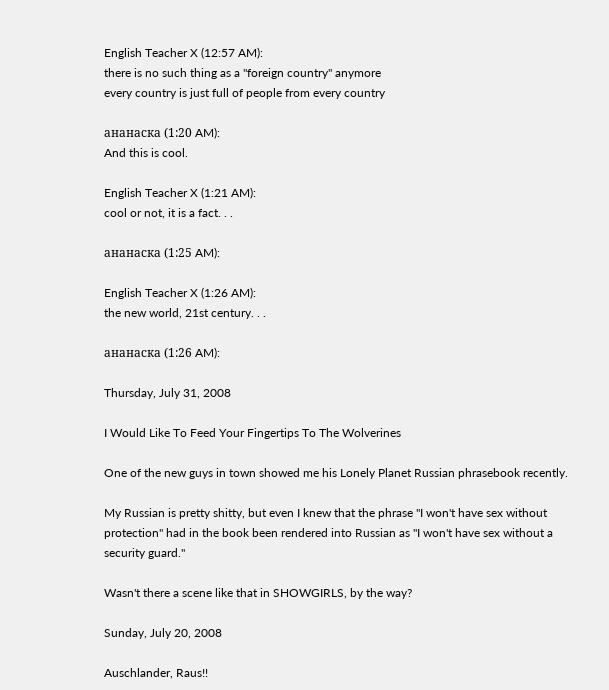English Teacher X (12:57 AM):
there is no such thing as a "foreign country" anymore
every country is just full of people from every country

ананаска (1:20 AM):
And this is cool.

English Teacher X (1:21 AM):
cool or not, it is a fact. . .

ананаска (1:25 AM):

English Teacher X (1:26 AM):
the new world, 21st century. . .

ананаска (1:26 AM):

Thursday, July 31, 2008

I Would Like To Feed Your Fingertips To The Wolverines

One of the new guys in town showed me his Lonely Planet Russian phrasebook recently.

My Russian is pretty shitty, but even I knew that the phrase "I won't have sex without protection" had in the book been rendered into Russian as "I won't have sex without a security guard."

Wasn't there a scene like that in SHOWGIRLS, by the way?

Sunday, July 20, 2008

Auschlander, Raus!!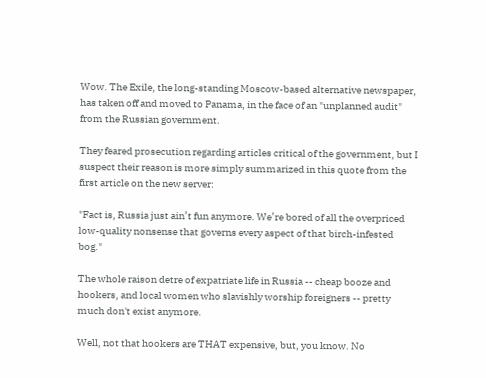Wow. The Exile, the long-standing Moscow-based alternative newspaper, has taken off and moved to Panama, in the face of an "unplanned audit" from the Russian government.

They feared prosecution regarding articles critical of the government, but I suspect their reason is more simply summarized in this quote from the first article on the new server:

"Fact is, Russia just ain’t fun anymore. We’re bored of all the overpriced low-quality nonsense that governs every aspect of that birch-infested bog."

The whole raison detre of expatriate life in Russia -- cheap booze and hookers, and local women who slavishly worship foreigners -- pretty much don't exist anymore.

Well, not that hookers are THAT expensive, but, you know. No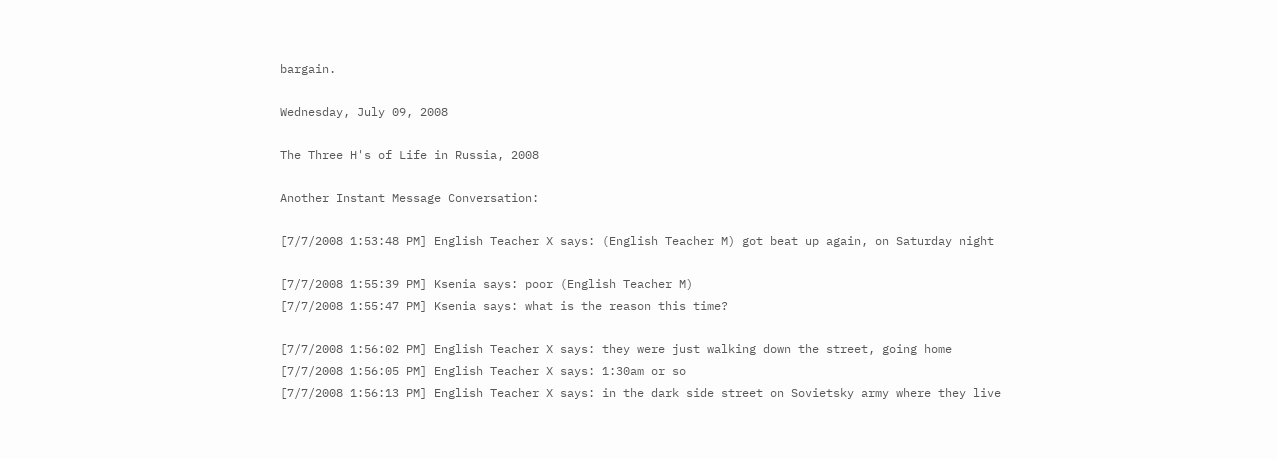bargain.

Wednesday, July 09, 2008

The Three H's of Life in Russia, 2008

Another Instant Message Conversation:

[7/7/2008 1:53:48 PM] English Teacher X says: (English Teacher M) got beat up again, on Saturday night

[7/7/2008 1:55:39 PM] Ksenia says: poor (English Teacher M)
[7/7/2008 1:55:47 PM] Ksenia says: what is the reason this time?

[7/7/2008 1:56:02 PM] English Teacher X says: they were just walking down the street, going home
[7/7/2008 1:56:05 PM] English Teacher X says: 1:30am or so
[7/7/2008 1:56:13 PM] English Teacher X says: in the dark side street on Sovietsky army where they live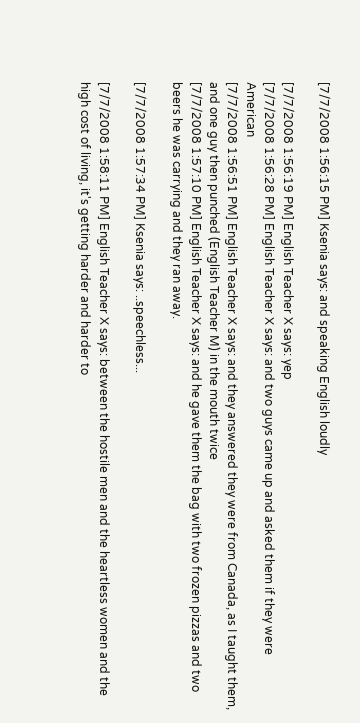[7/7/2008 1:56:15 PM] Ksenia says: and speaking English loudly

[7/7/2008 1:56:19 PM] English Teacher X says: yep
[7/7/2008 1:56:28 PM] English Teacher X says: and two guys came up and asked them if they were American
[7/7/2008 1:56:51 PM] English Teacher X says: and they answered they were from Canada, as I taught them, and one guy then punched (English Teacher M) in the mouth twice
[7/7/2008 1:57:10 PM] English Teacher X says: and he gave them the bag with two frozen pizzas and two beers he was carrying and they ran away.

[7/7/2008 1:57:34 PM] Ksenia says: ..speechless...

[7/7/2008 1:58:11 PM] English Teacher X says: between the hostile men and the heartless women and the high cost of living, it's getting harder and harder to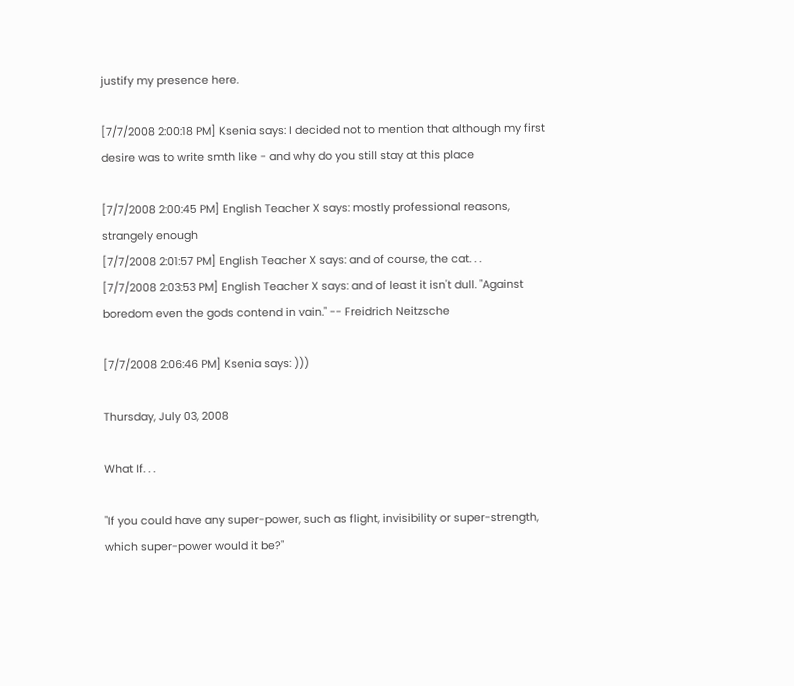justify my presence here.

[7/7/2008 2:00:18 PM] Ksenia says: I decided not to mention that although my first desire was to write smth like - and why do you still stay at this place

[7/7/2008 2:00:45 PM] English Teacher X says: mostly professional reasons, strangely enough
[7/7/2008 2:01:57 PM] English Teacher X says: and of course, the cat. . .
[7/7/2008 2:03:53 PM] English Teacher X says: and of least it isn't dull. "Against boredom even the gods contend in vain." -- Freidrich Neitzsche

[7/7/2008 2:06:46 PM] Ksenia says: )))

Thursday, July 03, 2008

What If. . .

"If you could have any super-power, such as flight, invisibility or super-strength, which super-power would it be?"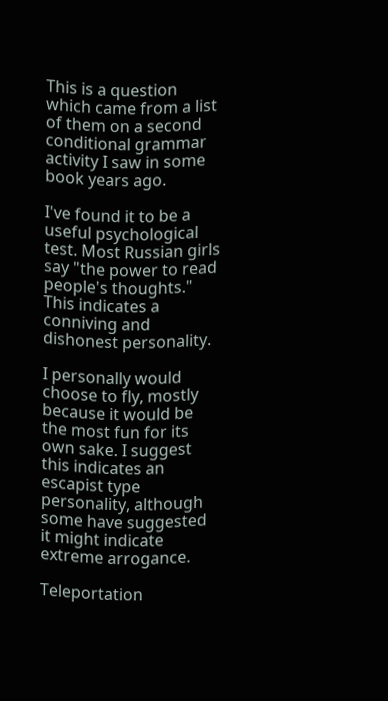This is a question which came from a list of them on a second conditional grammar activity I saw in some book years ago.

I've found it to be a useful psychological test. Most Russian girls say "the power to read people's thoughts." This indicates a conniving and dishonest personality.

I personally would choose to fly, mostly because it would be the most fun for its own sake. I suggest this indicates an escapist type personality, although some have suggested it might indicate extreme arrogance.

Teleportation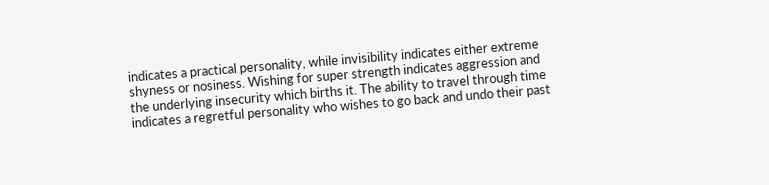indicates a practical personality, while invisibility indicates either extreme shyness or nosiness. Wishing for super strength indicates aggression and the underlying insecurity which births it. The ability to travel through time indicates a regretful personality who wishes to go back and undo their past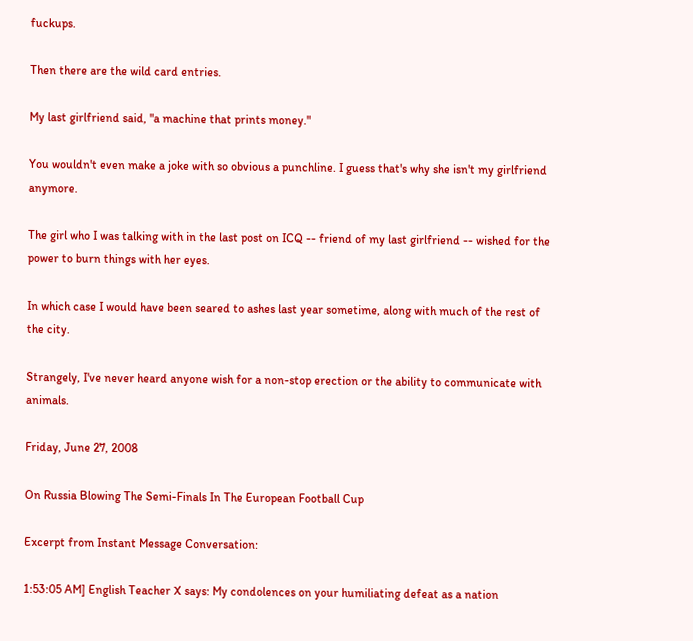fuckups.

Then there are the wild card entries.

My last girlfriend said, "a machine that prints money."

You wouldn't even make a joke with so obvious a punchline. I guess that's why she isn't my girlfriend anymore.

The girl who I was talking with in the last post on ICQ -- friend of my last girlfriend -- wished for the power to burn things with her eyes.

In which case I would have been seared to ashes last year sometime, along with much of the rest of the city.

Strangely, I've never heard anyone wish for a non-stop erection or the ability to communicate with animals.

Friday, June 27, 2008

On Russia Blowing The Semi-Finals In The European Football Cup

Excerpt from Instant Message Conversation:

1:53:05 AM] English Teacher X says: My condolences on your humiliating defeat as a nation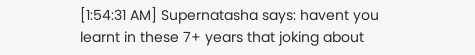[1:54:31 AM] Supernatasha says: havent you learnt in these 7+ years that joking about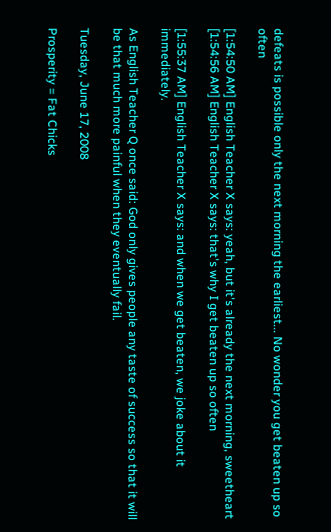defeats is possible only the next morning the earliest... No wonder you get beaten up so often

[1:54:50 AM] English Teacher X says: yeah, but it's already the next morning, sweetheart
[1:54:56 AM] English Teacher X says: that's why I get beaten up so often

[1:55:37 AM] English Teacher X says: and when we get beaten, we joke about it immediately.

As English Teacher Q once said: God only gives people any taste of success so that it will be that much more painful when they eventually fail.

Tuesday, June 17, 2008

Prosperity = Fat Chicks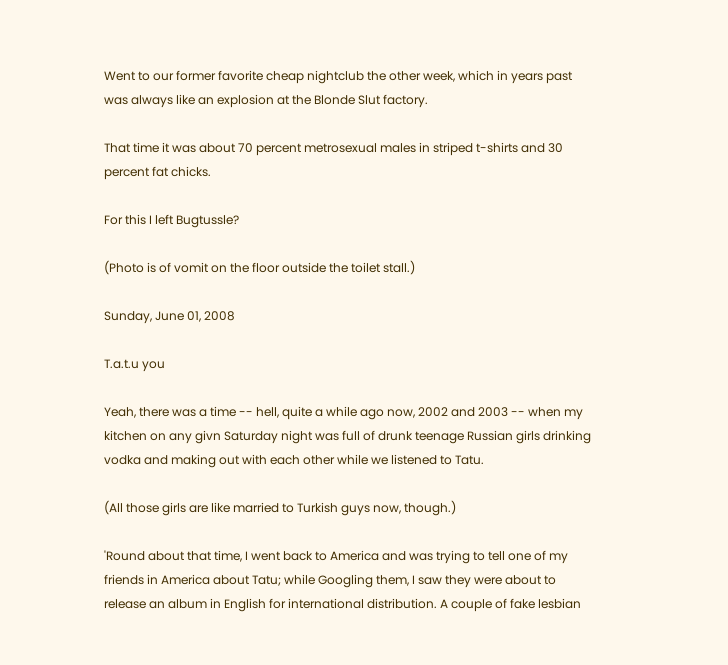Went to our former favorite cheap nightclub the other week, which in years past was always like an explosion at the Blonde Slut factory.

That time it was about 70 percent metrosexual males in striped t-shirts and 30 percent fat chicks.

For this I left Bugtussle?

(Photo is of vomit on the floor outside the toilet stall.)

Sunday, June 01, 2008

T.a.t.u you

Yeah, there was a time -- hell, quite a while ago now, 2002 and 2003 -- when my kitchen on any givn Saturday night was full of drunk teenage Russian girls drinking vodka and making out with each other while we listened to Tatu.

(All those girls are like married to Turkish guys now, though.)

'Round about that time, I went back to America and was trying to tell one of my friends in America about Tatu; while Googling them, I saw they were about to release an album in English for international distribution. A couple of fake lesbian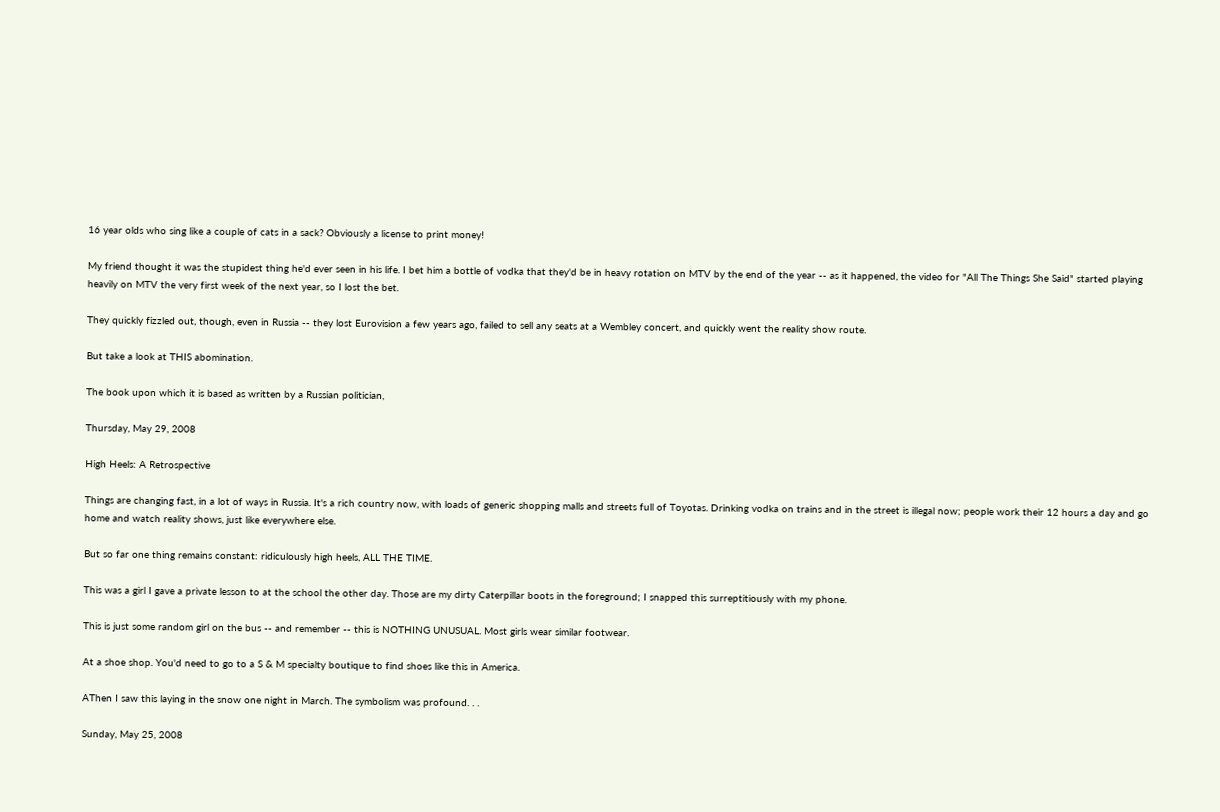16 year olds who sing like a couple of cats in a sack? Obviously a license to print money!

My friend thought it was the stupidest thing he'd ever seen in his life. I bet him a bottle of vodka that they'd be in heavy rotation on MTV by the end of the year -- as it happened, the video for "All The Things She Said" started playing heavily on MTV the very first week of the next year, so I lost the bet.

They quickly fizzled out, though, even in Russia -- they lost Eurovision a few years ago, failed to sell any seats at a Wembley concert, and quickly went the reality show route.

But take a look at THIS abomination.

The book upon which it is based as written by a Russian politician,

Thursday, May 29, 2008

High Heels: A Retrospective

Things are changing fast, in a lot of ways in Russia. It's a rich country now, with loads of generic shopping malls and streets full of Toyotas. Drinking vodka on trains and in the street is illegal now; people work their 12 hours a day and go home and watch reality shows, just like everywhere else.

But so far one thing remains constant: ridiculously high heels, ALL THE TIME.

This was a girl I gave a private lesson to at the school the other day. Those are my dirty Caterpillar boots in the foreground; I snapped this surreptitiously with my phone.

This is just some random girl on the bus -- and remember -- this is NOTHING UNUSUAL. Most girls wear similar footwear.

At a shoe shop. You'd need to go to a S & M specialty boutique to find shoes like this in America.

AThen I saw this laying in the snow one night in March. The symbolism was profound. . .

Sunday, May 25, 2008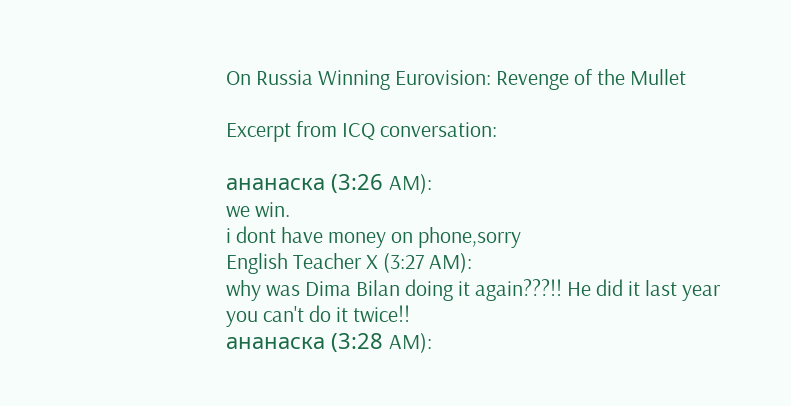On Russia Winning Eurovision: Revenge of the Mullet

Excerpt from ICQ conversation:

ананаска (3:26 AM):
we win.
i dont have money on phone,sorry
English Teacher X (3:27 AM):
why was Dima Bilan doing it again???!! He did it last year
you can't do it twice!!
ананаска (3:28 AM):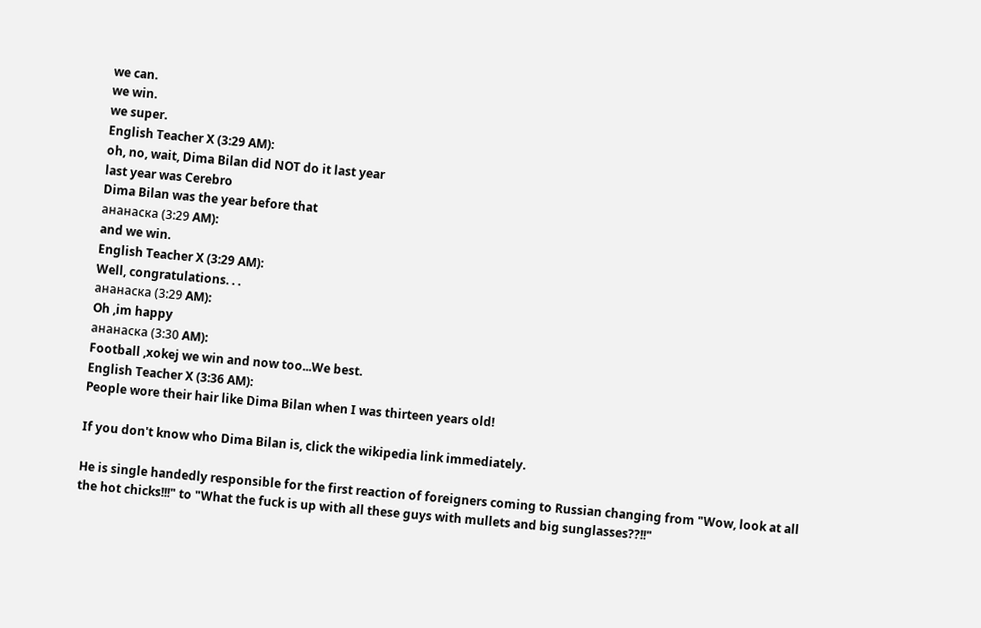we can.
we win.
we super.
English Teacher X (3:29 AM):
oh, no, wait, Dima Bilan did NOT do it last year
last year was Cerebro
Dima Bilan was the year before that
ананаска (3:29 AM):
and we win.
English Teacher X (3:29 AM):
Well, congratulations. . .
ананаска (3:29 AM):
Oh ,im happy
ананаска (3:30 AM):
Football ,xokej we win and now too...We best.
English Teacher X (3:36 AM):
People wore their hair like Dima Bilan when I was thirteen years old!

If you don't know who Dima Bilan is, click the wikipedia link immediately.

He is single handedly responsible for the first reaction of foreigners coming to Russian changing from "Wow, look at all the hot chicks!!!" to "What the fuck is up with all these guys with mullets and big sunglasses??!!"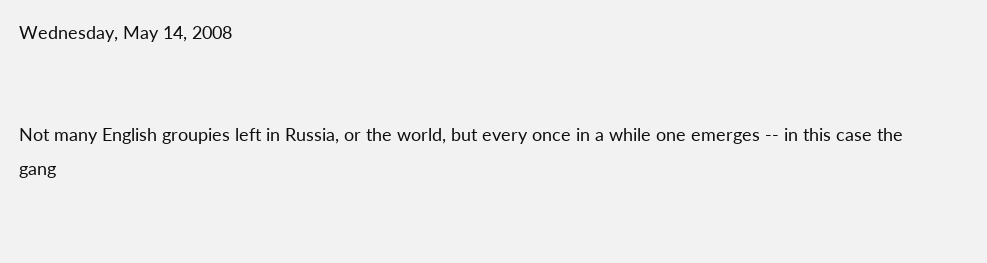Wednesday, May 14, 2008


Not many English groupies left in Russia, or the world, but every once in a while one emerges -- in this case the gang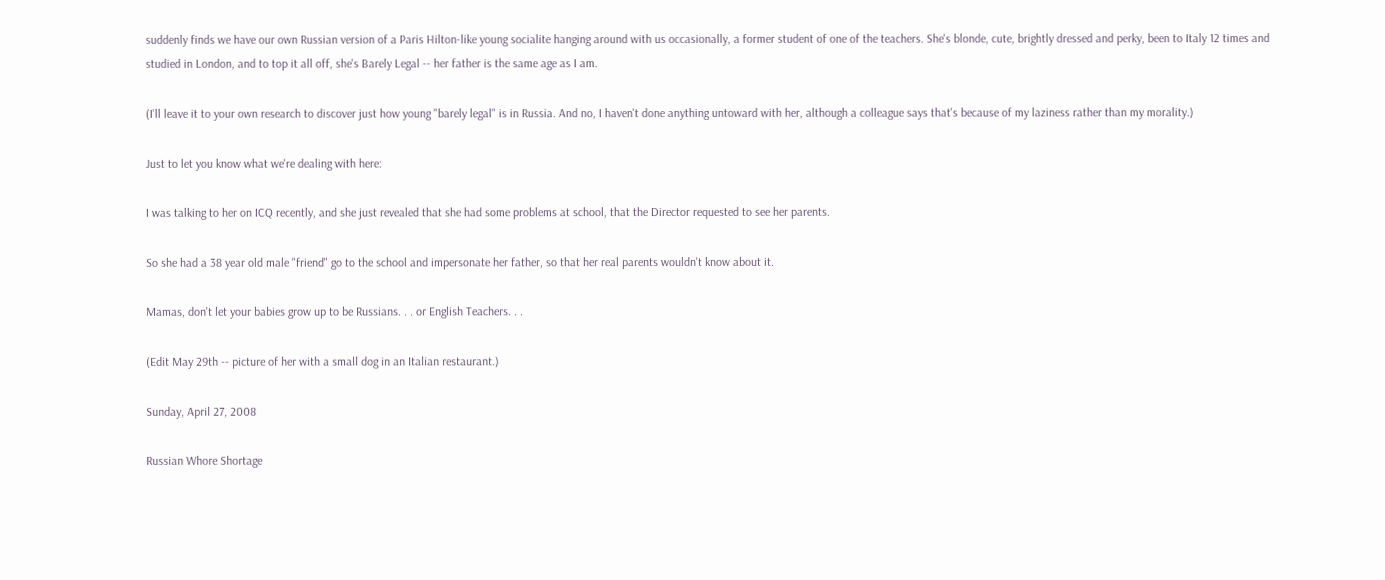suddenly finds we have our own Russian version of a Paris Hilton-like young socialite hanging around with us occasionally, a former student of one of the teachers. She's blonde, cute, brightly dressed and perky, been to Italy 12 times and studied in London, and to top it all off, she's Barely Legal -- her father is the same age as I am.

(I'll leave it to your own research to discover just how young "barely legal" is in Russia. And no, I haven't done anything untoward with her, although a colleague says that's because of my laziness rather than my morality.)

Just to let you know what we're dealing with here:

I was talking to her on ICQ recently, and she just revealed that she had some problems at school, that the Director requested to see her parents.

So she had a 38 year old male "friend" go to the school and impersonate her father, so that her real parents wouldn't know about it.

Mamas, don't let your babies grow up to be Russians. . . or English Teachers. . .

(Edit May 29th -- picture of her with a small dog in an Italian restaurant.)

Sunday, April 27, 2008

Russian Whore Shortage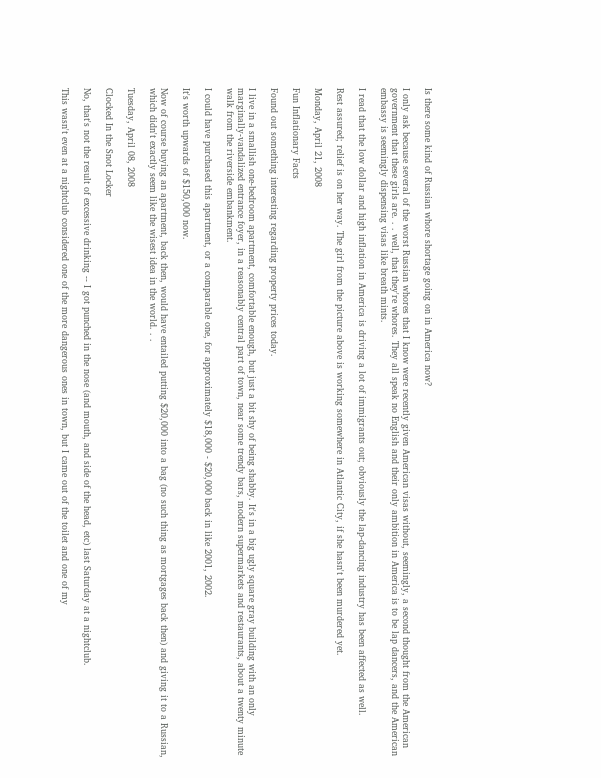Is there some kind of Russian whore shortage going on in America now?

I only ask because several of the worst Russian whores that I know were recently given American visas without, seemingly, a second thought from the American government that these girls are. . . well, that they're whores. They all speak no English and their only ambition in America is to be lap dancers, and the American embassy is seemingly dispensing visas like breath mints.

I read that the low dollar and high inflation in America is driving a lot of immigrants out; obviously the lap-dancing industry has been affected as well.

Rest assured; relief is on her way. The girl from the picture above is working somewhere in Atlantic City, if she hasn't been murdered yet.

Monday, April 21, 2008

Fun Inflationary Facts

Found out something interesting regarding property prices today.

I live in a smallish one-bedroom apartment, comfortable enough, but just a bit shy of being shabby. It's in a big ugly square gray building with an only marginally-vandalized entrance foyer, in a reasonably central part of town, near some trendy bars, modern supermarkets and restaurants, about a twenty minute walk from the riverside embankment.

I could have purchased this apartment, or a comparable one, for approximately $18,000 - $20,000 back in like 2001, 2002.

It's worth upwards of $150,000 now.

Now of course buying an apartment, back then, would have entailed putting $20,000 into a bag (no such thing as mortgages back then) and giving it to a Russian, which didn't exactly seem like the wisest idea in the world. . .

Tuesday, April 08, 2008

Clocked In the Snot Locker

No, that's not the result of excessive drinking -- I got punched in the nose (and mouth, and side of the head, etc) last Saturday at a nightclub.

This wasn't even at a nightclub considered one of the more dangerous ones in town, but I came out of the toilet and one of my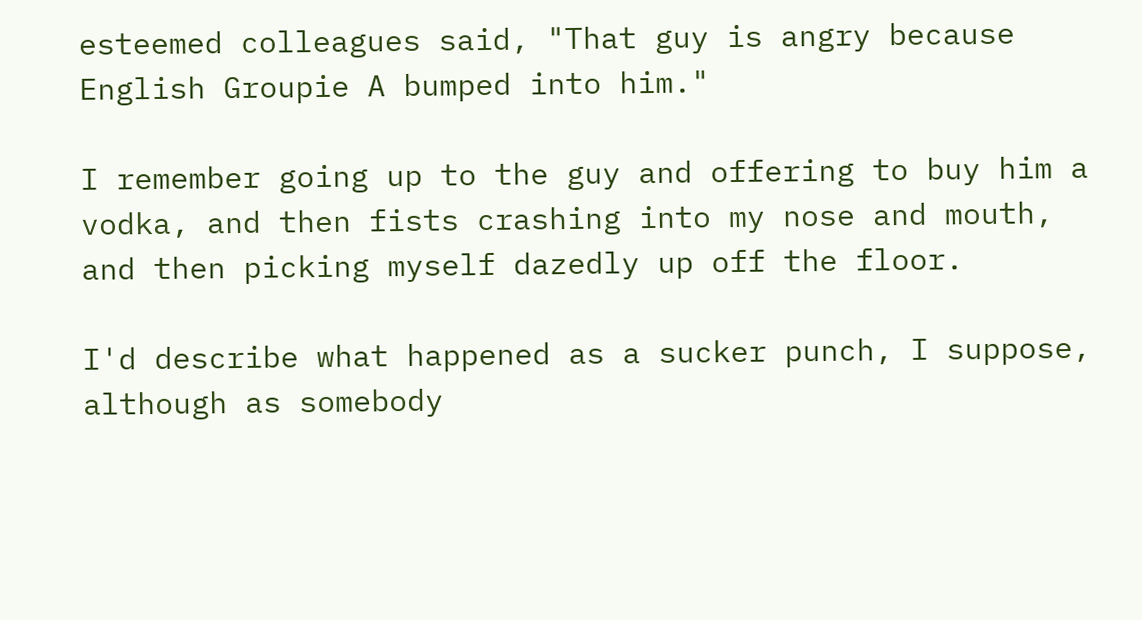esteemed colleagues said, "That guy is angry because English Groupie A bumped into him."

I remember going up to the guy and offering to buy him a vodka, and then fists crashing into my nose and mouth, and then picking myself dazedly up off the floor.

I'd describe what happened as a sucker punch, I suppose, although as somebody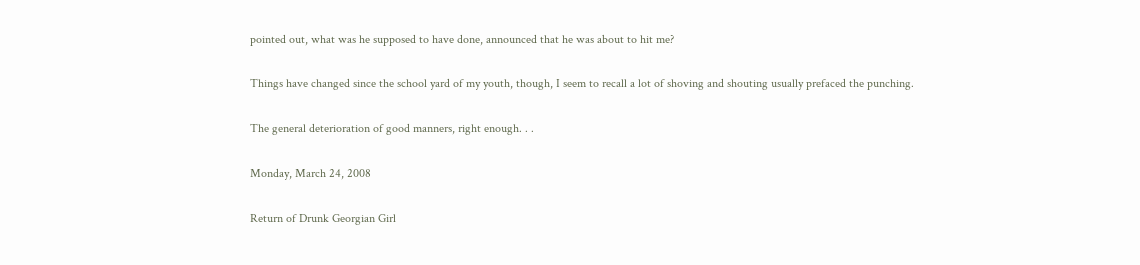pointed out, what was he supposed to have done, announced that he was about to hit me?

Things have changed since the school yard of my youth, though, I seem to recall a lot of shoving and shouting usually prefaced the punching.

The general deterioration of good manners, right enough. . .

Monday, March 24, 2008

Return of Drunk Georgian Girl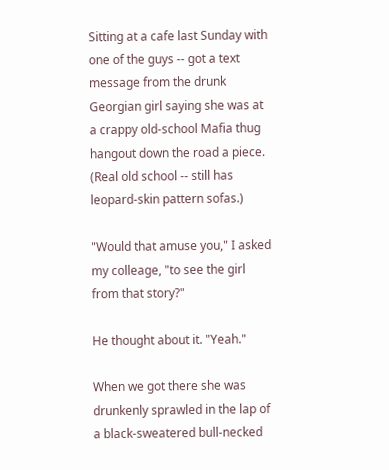Sitting at a cafe last Sunday with one of the guys -- got a text message from the drunk Georgian girl saying she was at a crappy old-school Mafia thug hangout down the road a piece. (Real old school -- still has leopard-skin pattern sofas.)

"Would that amuse you," I asked my colleage, "to see the girl from that story?"

He thought about it. "Yeah."

When we got there she was drunkenly sprawled in the lap of a black-sweatered bull-necked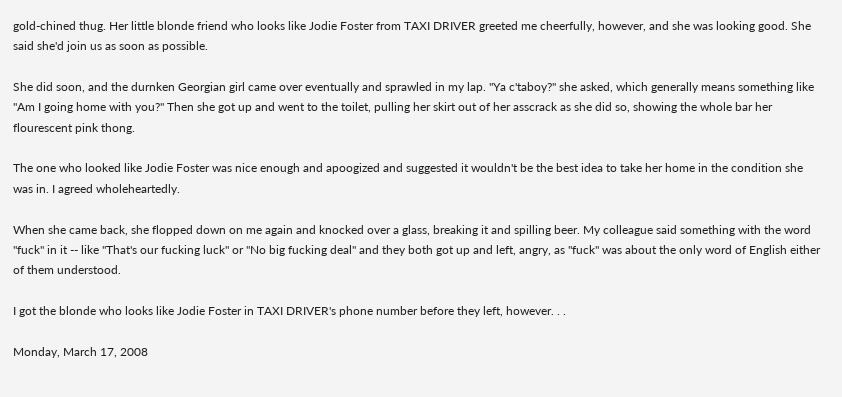gold-chined thug. Her little blonde friend who looks like Jodie Foster from TAXI DRIVER greeted me cheerfully, however, and she was looking good. She said she'd join us as soon as possible.

She did soon, and the durnken Georgian girl came over eventually and sprawled in my lap. "Ya c'taboy?" she asked, which generally means something like "Am I going home with you?" Then she got up and went to the toilet, pulling her skirt out of her asscrack as she did so, showing the whole bar her flourescent pink thong.

The one who looked like Jodie Foster was nice enough and apoogized and suggested it wouldn't be the best idea to take her home in the condition she was in. I agreed wholeheartedly.

When she came back, she flopped down on me again and knocked over a glass, breaking it and spilling beer. My colleague said something with the word "fuck" in it -- like "That's our fucking luck" or "No big fucking deal" and they both got up and left, angry, as "fuck" was about the only word of English either of them understood.

I got the blonde who looks like Jodie Foster in TAXI DRIVER's phone number before they left, however. . .

Monday, March 17, 2008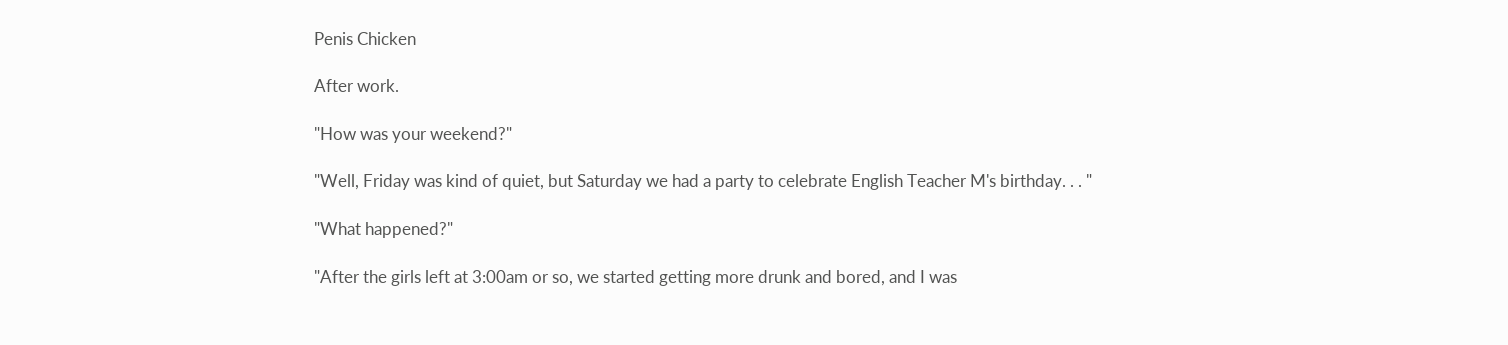Penis Chicken

After work.

"How was your weekend?"

"Well, Friday was kind of quiet, but Saturday we had a party to celebrate English Teacher M's birthday. . . "

"What happened?"

"After the girls left at 3:00am or so, we started getting more drunk and bored, and I was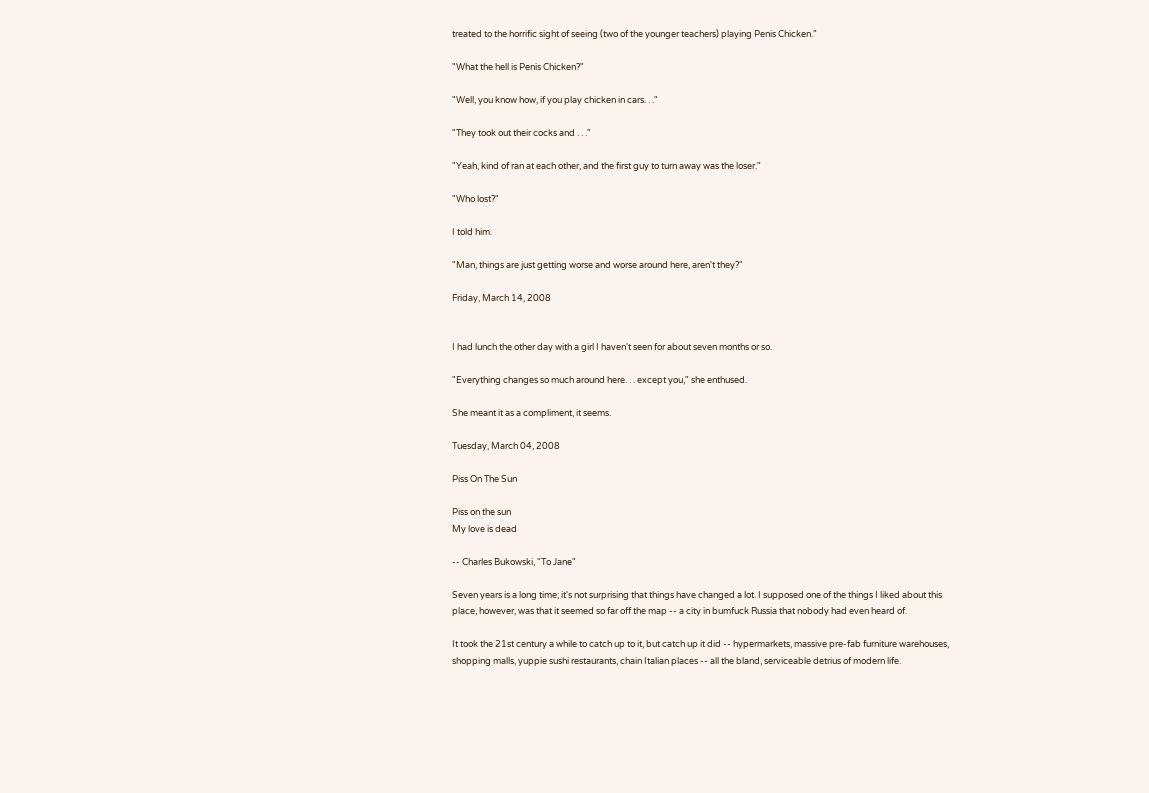treated to the horrific sight of seeing (two of the younger teachers) playing Penis Chicken."

"What the hell is Penis Chicken?"

"Well, you know how, if you play chicken in cars. . ."

"They took out their cocks and . . ."

"Yeah, kind of ran at each other, and the first guy to turn away was the loser."

"Who lost?"

I told him.

"Man, things are just getting worse and worse around here, aren't they?"

Friday, March 14, 2008


I had lunch the other day with a girl I haven't seen for about seven months or so.

"Everything changes so much around here. . . except you," she enthused.

She meant it as a compliment, it seems.

Tuesday, March 04, 2008

Piss On The Sun

Piss on the sun
My love is dead

-- Charles Bukowski, "To Jane"

Seven years is a long time; it's not surprising that things have changed a lot. I supposed one of the things I liked about this place, however, was that it seemed so far off the map -- a city in bumfuck Russia that nobody had even heard of.

It took the 21st century a while to catch up to it, but catch up it did -- hypermarkets, massive pre-fab furniture warehouses, shopping malls, yuppie sushi restaurants, chain Italian places -- all the bland, serviceable detrius of modern life.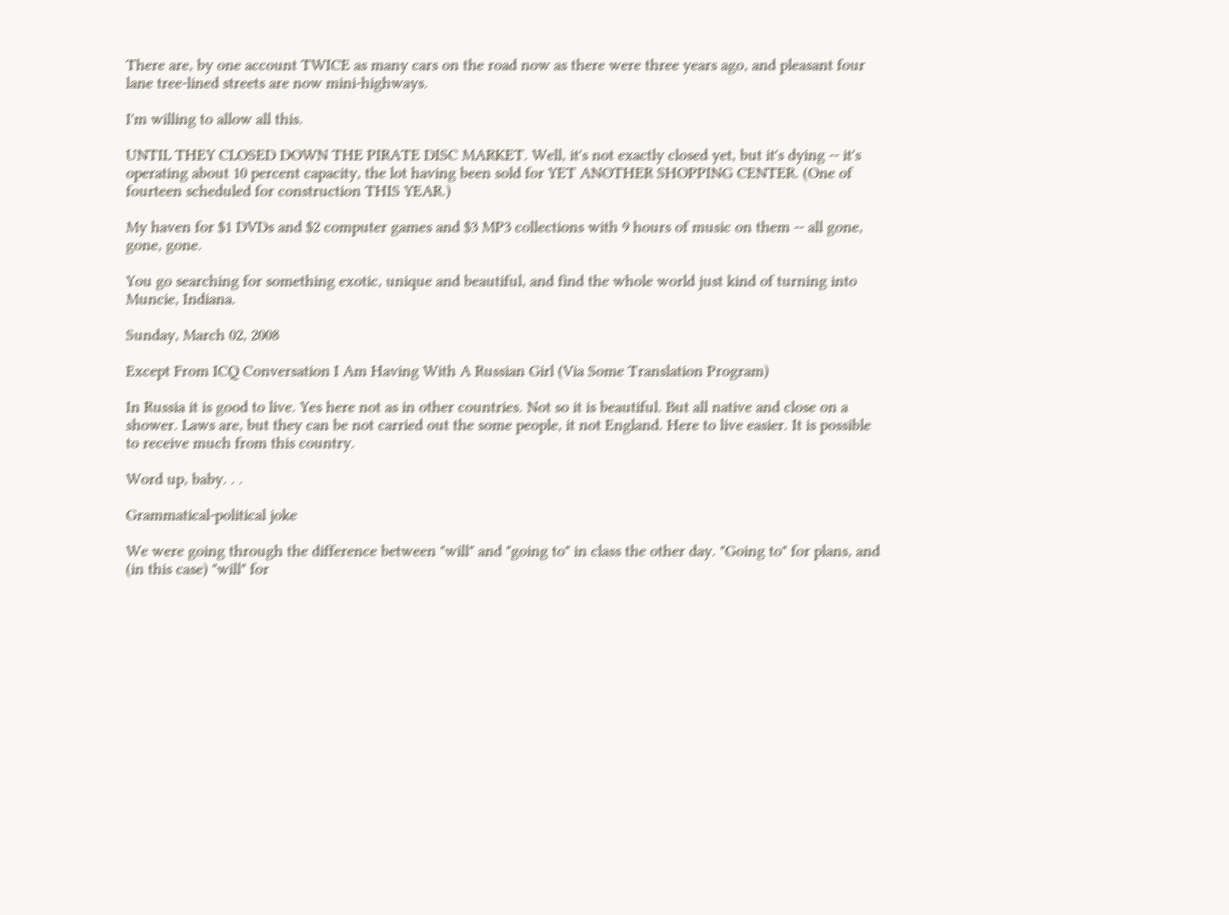There are, by one account TWICE as many cars on the road now as there were three years ago, and pleasant four lane tree-lined streets are now mini-highways.

I'm willing to allow all this.

UNTIL THEY CLOSED DOWN THE PIRATE DISC MARKET. Well, it's not exactly closed yet, but it's dying -- it's operating about 10 percent capacity, the lot having been sold for YET ANOTHER SHOPPING CENTER. (One of fourteen scheduled for construction THIS YEAR.)

My haven for $1 DVDs and $2 computer games and $3 MP3 collections with 9 hours of music on them -- all gone, gone, gone.

You go searching for something exotic, unique and beautiful, and find the whole world just kind of turning into Muncie, Indiana.

Sunday, March 02, 2008

Except From ICQ Conversation I Am Having With A Russian Girl (Via Some Translation Program)

In Russia it is good to live. Yes here not as in other countries. Not so it is beautiful. But all native and close on a shower. Laws are, but they can be not carried out the some people, it not England. Here to live easier. It is possible to receive much from this country.

Word up, baby. . .

Grammatical-political joke

We were going through the difference between "will" and "going to" in class the other day. "Going to" for plans, and (in this case) "will" for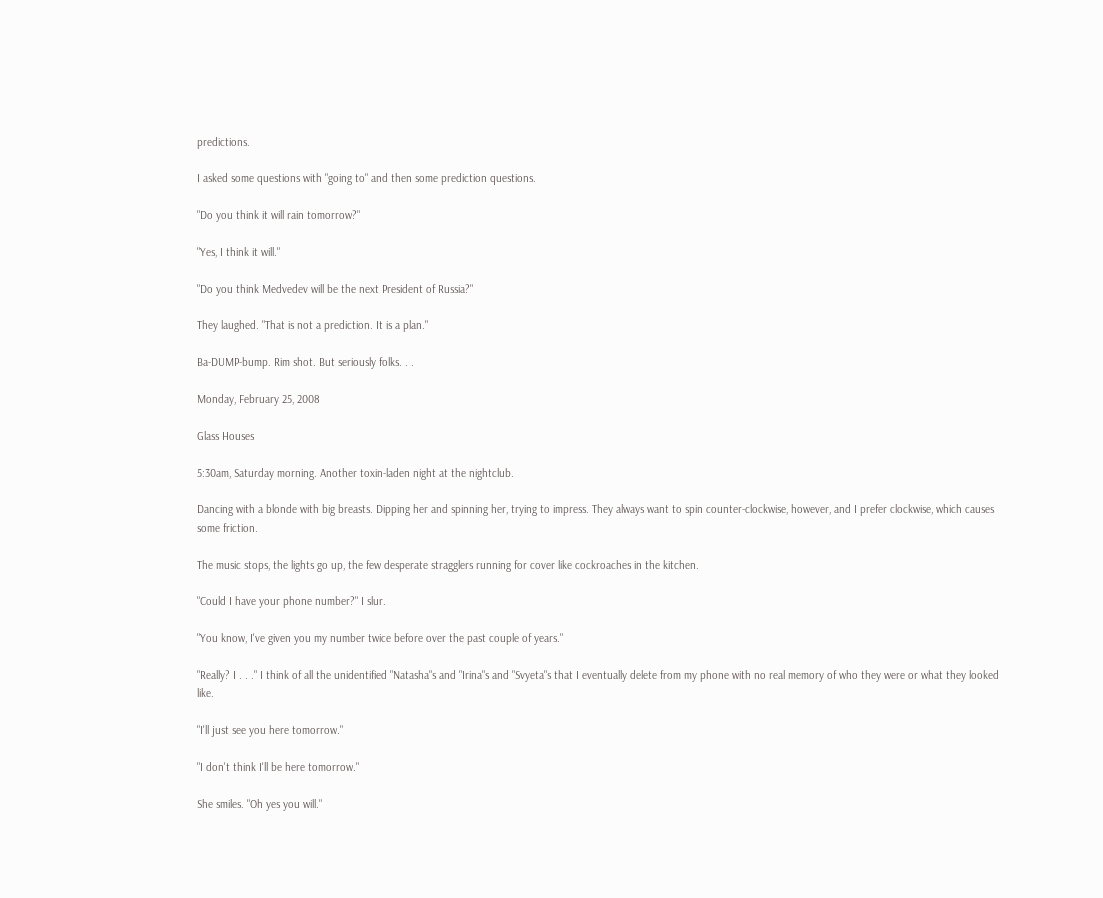predictions.

I asked some questions with "going to" and then some prediction questions.

"Do you think it will rain tomorrow?"

"Yes, I think it will."

"Do you think Medvedev will be the next President of Russia?"

They laughed. "That is not a prediction. It is a plan."

Ba-DUMP-bump. Rim shot. But seriously folks. . .

Monday, February 25, 2008

Glass Houses

5:30am, Saturday morning. Another toxin-laden night at the nightclub.

Dancing with a blonde with big breasts. Dipping her and spinning her, trying to impress. They always want to spin counter-clockwise, however, and I prefer clockwise, which causes some friction.

The music stops, the lights go up, the few desperate stragglers running for cover like cockroaches in the kitchen.

"Could I have your phone number?" I slur.

"You know, I've given you my number twice before over the past couple of years."

"Really? I . . ." I think of all the unidentified "Natasha"s and "Irina"s and "Svyeta"s that I eventually delete from my phone with no real memory of who they were or what they looked like.

"I'll just see you here tomorrow."

"I don't think I'll be here tomorrow."

She smiles. "Oh yes you will."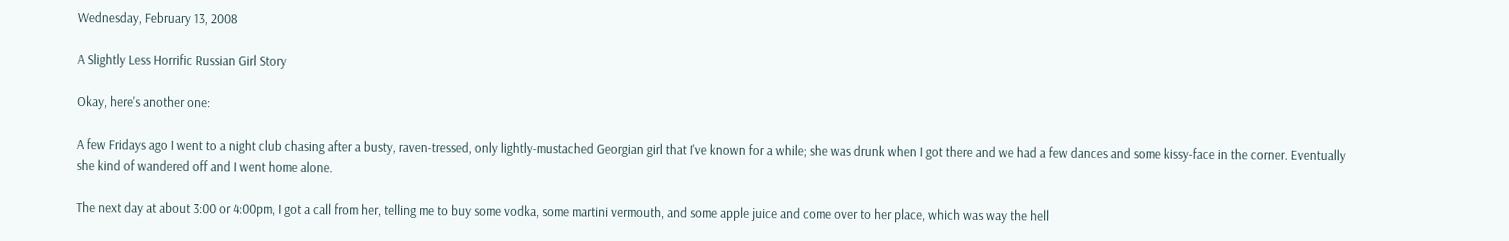Wednesday, February 13, 2008

A Slightly Less Horrific Russian Girl Story

Okay, here's another one:

A few Fridays ago I went to a night club chasing after a busty, raven-tressed, only lightly-mustached Georgian girl that I've known for a while; she was drunk when I got there and we had a few dances and some kissy-face in the corner. Eventually she kind of wandered off and I went home alone.

The next day at about 3:00 or 4:00pm, I got a call from her, telling me to buy some vodka, some martini vermouth, and some apple juice and come over to her place, which was way the hell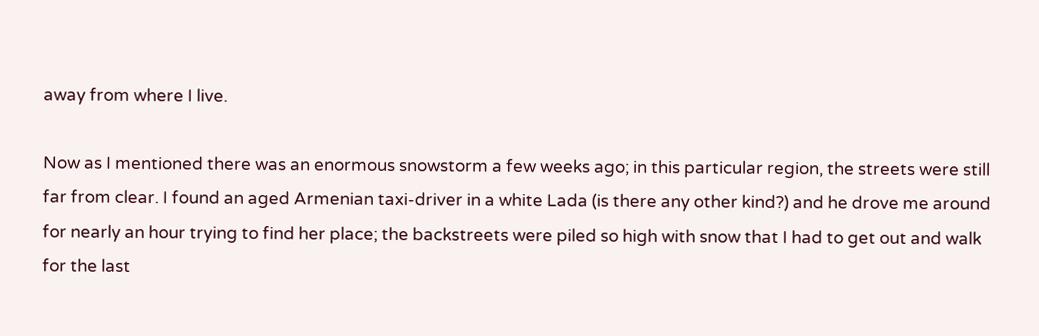away from where I live.

Now as I mentioned there was an enormous snowstorm a few weeks ago; in this particular region, the streets were still far from clear. I found an aged Armenian taxi-driver in a white Lada (is there any other kind?) and he drove me around for nearly an hour trying to find her place; the backstreets were piled so high with snow that I had to get out and walk for the last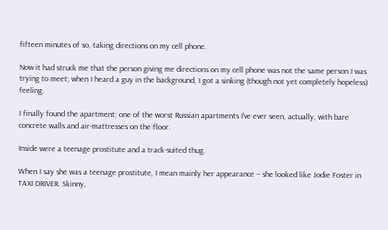fifteen minutes of so, taking directions on my cell phone.

Now it had struck me that the person giving me directions on my cell phone was not the same person I was trying to meet; when I heard a guy in the background, I got a sinking (though not yet completely hopeless) feeling.

I finally found the apartment; one of the worst Russian apartments I've ever seen, actually, with bare concrete walls and air-mattresses on the floor.

Inside were a teenage prostitute and a track-suited thug.

When I say she was a teenage prostitute, I mean mainly her appearance -- she looked like Jodie Foster in TAXI DRIVER. Skinny,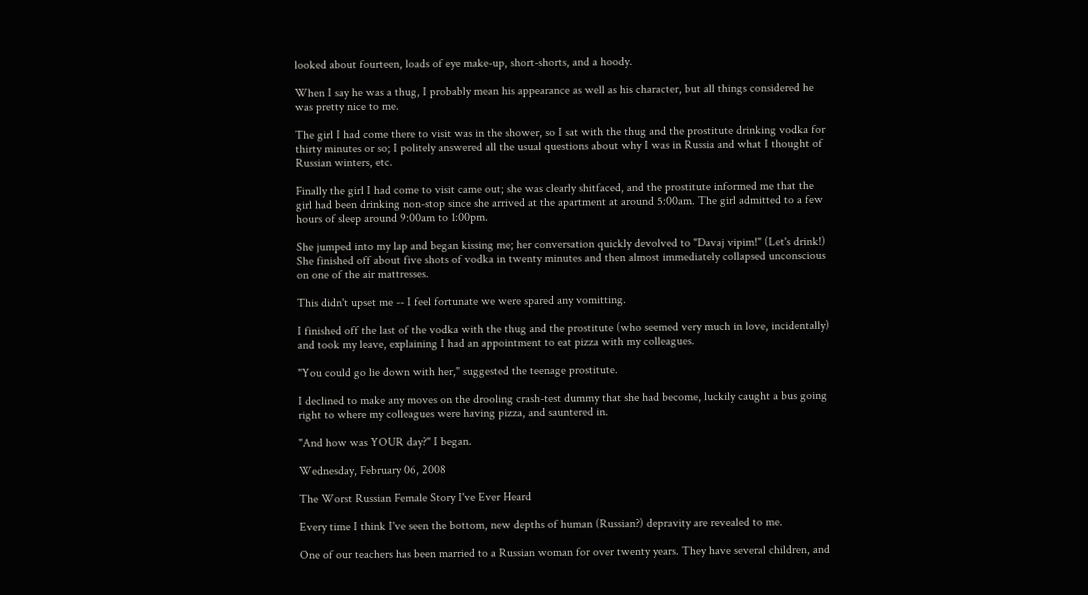looked about fourteen, loads of eye make-up, short-shorts, and a hoody.

When I say he was a thug, I probably mean his appearance as well as his character, but all things considered he was pretty nice to me.

The girl I had come there to visit was in the shower, so I sat with the thug and the prostitute drinking vodka for thirty minutes or so; I politely answered all the usual questions about why I was in Russia and what I thought of Russian winters, etc.

Finally the girl I had come to visit came out; she was clearly shitfaced, and the prostitute informed me that the girl had been drinking non-stop since she arrived at the apartment at around 5:00am. The girl admitted to a few hours of sleep around 9:00am to 1:00pm.

She jumped into my lap and began kissing me; her conversation quickly devolved to "Davaj vipim!" (Let's drink!) She finished off about five shots of vodka in twenty minutes and then almost immediately collapsed unconscious on one of the air mattresses.

This didn't upset me -- I feel fortunate we were spared any vomitting.

I finished off the last of the vodka with the thug and the prostitute (who seemed very much in love, incidentally) and took my leave, explaining I had an appointment to eat pizza with my colleagues.

"You could go lie down with her," suggested the teenage prostitute.

I declined to make any moves on the drooling crash-test dummy that she had become, luckily caught a bus going right to where my colleagues were having pizza, and sauntered in.

"And how was YOUR day?" I began.

Wednesday, February 06, 2008

The Worst Russian Female Story I've Ever Heard

Every time I think I've seen the bottom, new depths of human (Russian?) depravity are revealed to me.

One of our teachers has been married to a Russian woman for over twenty years. They have several children, and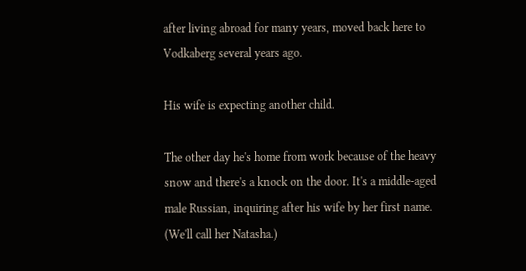after living abroad for many years, moved back here to Vodkaberg several years ago.

His wife is expecting another child.

The other day he's home from work because of the heavy snow and there's a knock on the door. It's a middle-aged male Russian, inquiring after his wife by her first name. (We'll call her Natasha.)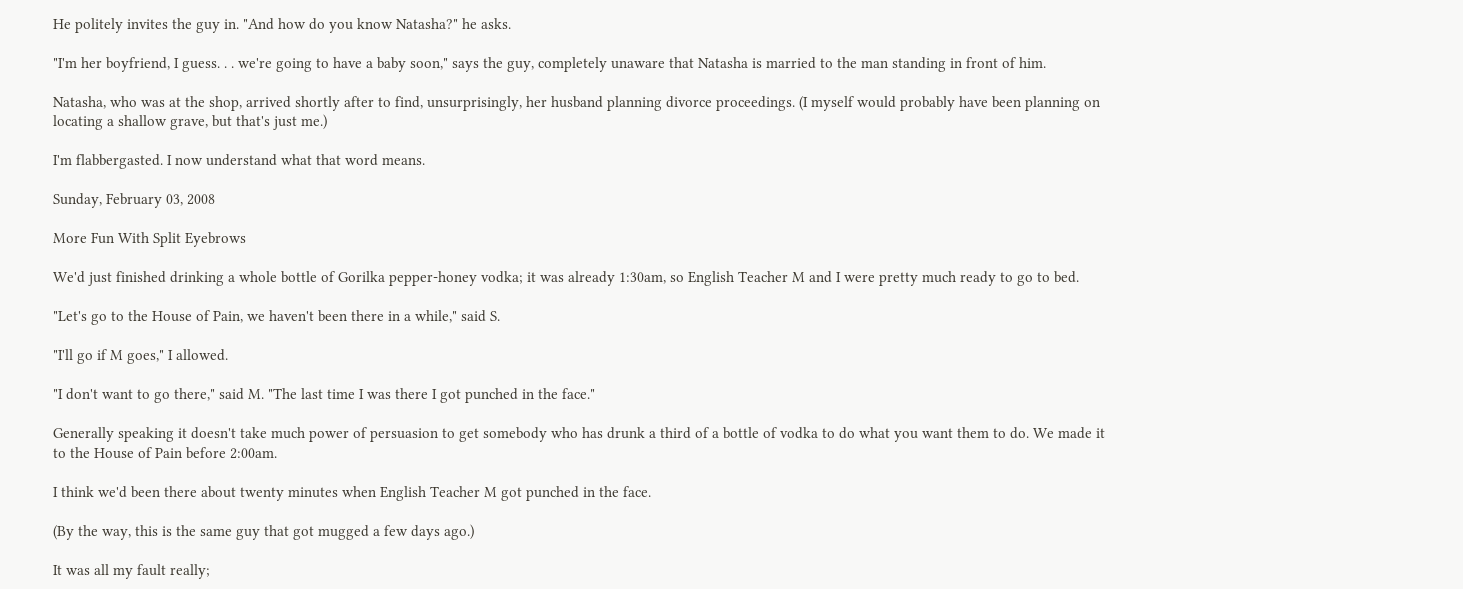He politely invites the guy in. "And how do you know Natasha?" he asks.

"I'm her boyfriend, I guess. . . we're going to have a baby soon," says the guy, completely unaware that Natasha is married to the man standing in front of him.

Natasha, who was at the shop, arrived shortly after to find, unsurprisingly, her husband planning divorce proceedings. (I myself would probably have been planning on locating a shallow grave, but that's just me.)

I'm flabbergasted. I now understand what that word means.

Sunday, February 03, 2008

More Fun With Split Eyebrows

We'd just finished drinking a whole bottle of Gorilka pepper-honey vodka; it was already 1:30am, so English Teacher M and I were pretty much ready to go to bed.

"Let's go to the House of Pain, we haven't been there in a while," said S.

"I'll go if M goes," I allowed.

"I don't want to go there," said M. "The last time I was there I got punched in the face."

Generally speaking it doesn't take much power of persuasion to get somebody who has drunk a third of a bottle of vodka to do what you want them to do. We made it to the House of Pain before 2:00am.

I think we'd been there about twenty minutes when English Teacher M got punched in the face.

(By the way, this is the same guy that got mugged a few days ago.)

It was all my fault really;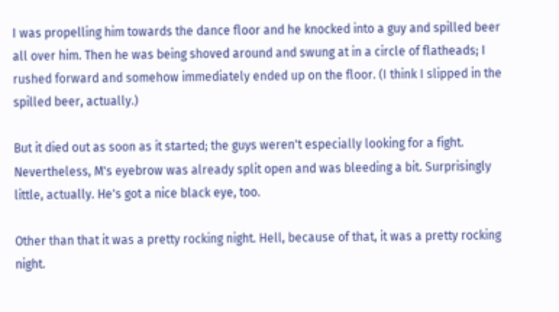I was propelling him towards the dance floor and he knocked into a guy and spilled beer all over him. Then he was being shoved around and swung at in a circle of flatheads; I rushed forward and somehow immediately ended up on the floor. (I think I slipped in the spilled beer, actually.)

But it died out as soon as it started; the guys weren't especially looking for a fight. Nevertheless, M's eyebrow was already split open and was bleeding a bit. Surprisingly little, actually. He's got a nice black eye, too.

Other than that it was a pretty rocking night. Hell, because of that, it was a pretty rocking night.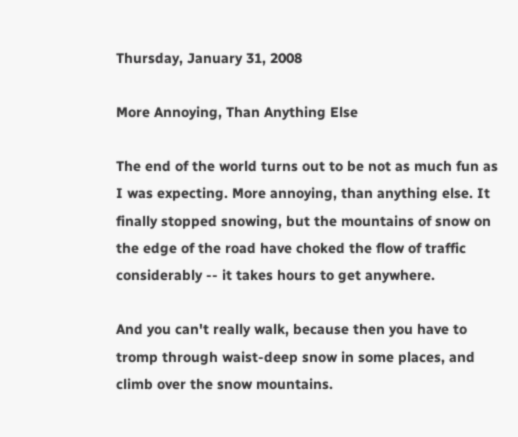Thursday, January 31, 2008

More Annoying, Than Anything Else

The end of the world turns out to be not as much fun as I was expecting. More annoying, than anything else. It finally stopped snowing, but the mountains of snow on the edge of the road have choked the flow of traffic considerably -- it takes hours to get anywhere.

And you can't really walk, because then you have to tromp through waist-deep snow in some places, and climb over the snow mountains.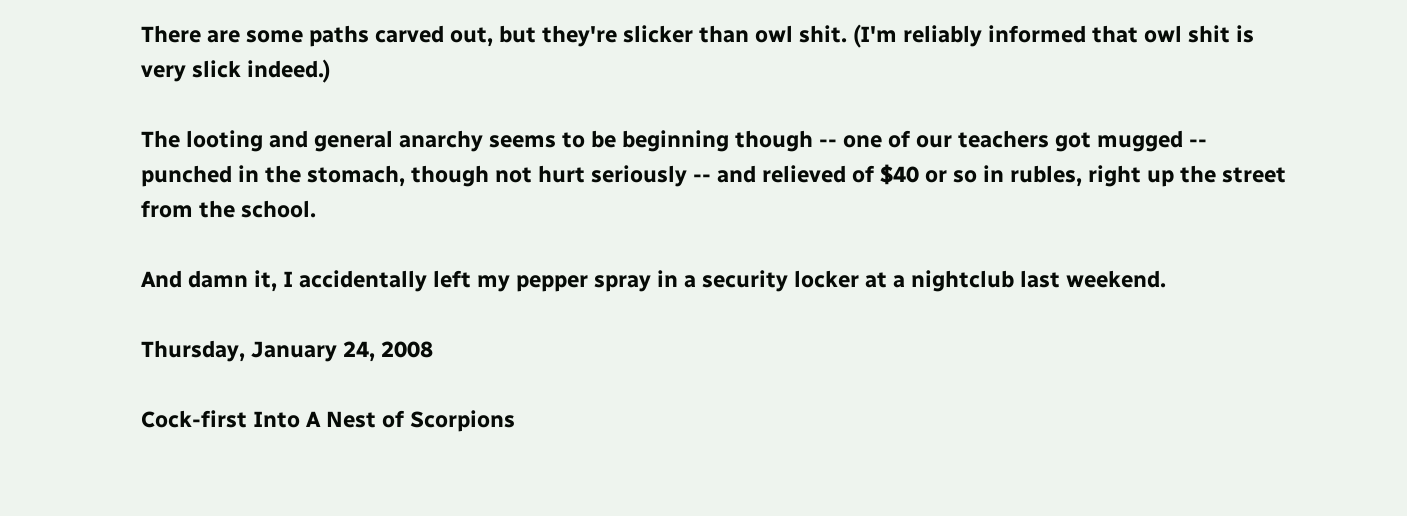There are some paths carved out, but they're slicker than owl shit. (I'm reliably informed that owl shit is very slick indeed.)

The looting and general anarchy seems to be beginning though -- one of our teachers got mugged -- punched in the stomach, though not hurt seriously -- and relieved of $40 or so in rubles, right up the street from the school.

And damn it, I accidentally left my pepper spray in a security locker at a nightclub last weekend.

Thursday, January 24, 2008

Cock-first Into A Nest of Scorpions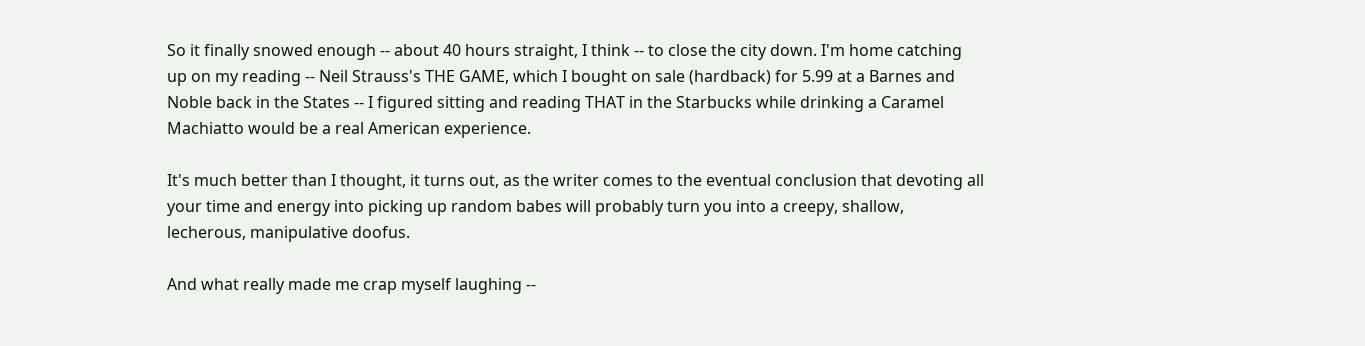So it finally snowed enough -- about 40 hours straight, I think -- to close the city down. I'm home catching up on my reading -- Neil Strauss's THE GAME, which I bought on sale (hardback) for 5.99 at a Barnes and Noble back in the States -- I figured sitting and reading THAT in the Starbucks while drinking a Caramel Machiatto would be a real American experience.

It's much better than I thought, it turns out, as the writer comes to the eventual conclusion that devoting all your time and energy into picking up random babes will probably turn you into a creepy, shallow, lecherous, manipulative doofus.

And what really made me crap myself laughing --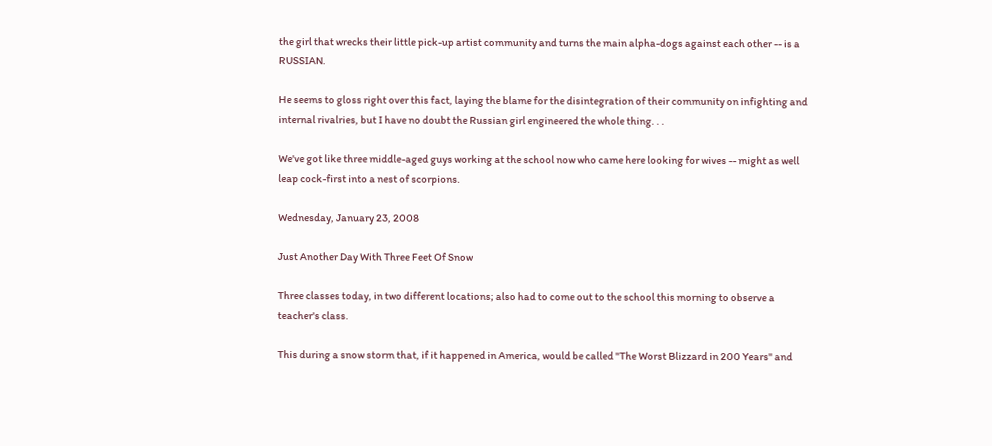the girl that wrecks their little pick-up artist community and turns the main alpha-dogs against each other -- is a RUSSIAN.

He seems to gloss right over this fact, laying the blame for the disintegration of their community on infighting and internal rivalries, but I have no doubt the Russian girl engineered the whole thing. . .

We've got like three middle-aged guys working at the school now who came here looking for wives -- might as well leap cock-first into a nest of scorpions.

Wednesday, January 23, 2008

Just Another Day With Three Feet Of Snow

Three classes today, in two different locations; also had to come out to the school this morning to observe a teacher's class.

This during a snow storm that, if it happened in America, would be called "The Worst Blizzard in 200 Years" and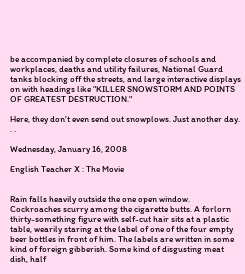be accompanied by complete closures of schools and workplaces, deaths and utility failures, National Guard tanks blocking off the streets, and large interactive displays on with headings like "KILLER SNOWSTORM AND POINTS OF GREATEST DESTRUCTION."

Here, they don't even send out snowplows. Just another day. . .

Wednesday, January 16, 2008

English Teacher X : The Movie


Rain falls heavily outside the one open window. Cockroaches scurry among the cigarette butts. A forlorn thirty-something figure with self-cut hair sits at a plastic table, wearily staring at the label of one of the four empty beer bottles in front of him. The labels are written in some kind of foreign gibberish. Some kind of disgusting meat dish, half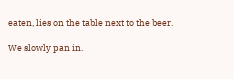eaten, lies on the table next to the beer.

We slowly pan in.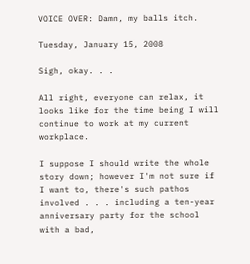VOICE OVER: Damn, my balls itch.

Tuesday, January 15, 2008

Sigh, okay. . .

All right, everyone can relax, it looks like for the time being I will continue to work at my current workplace.

I suppose I should write the whole story down; however I'm not sure if I want to, there's such pathos involved . . . including a ten-year anniversary party for the school with a bad,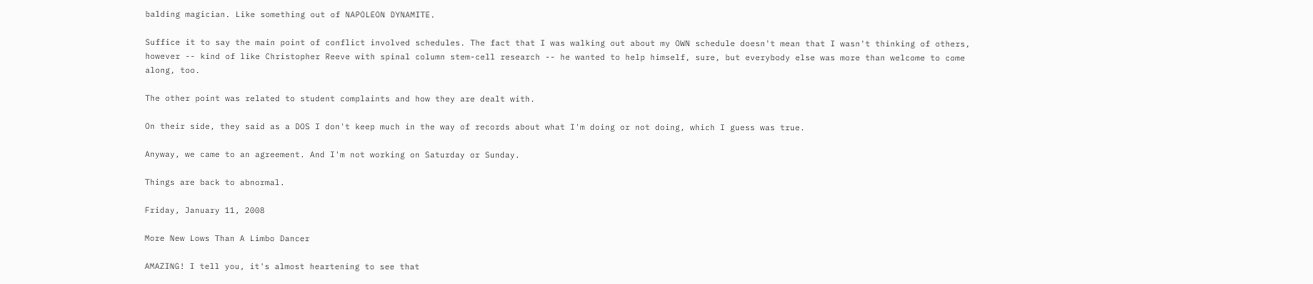balding magician. Like something out of NAPOLEON DYNAMITE.

Suffice it to say the main point of conflict involved schedules. The fact that I was walking out about my OWN schedule doesn't mean that I wasn't thinking of others, however -- kind of like Christopher Reeve with spinal column stem-cell research -- he wanted to help himself, sure, but everybody else was more than welcome to come along, too.

The other point was related to student complaints and how they are dealt with.

On their side, they said as a DOS I don't keep much in the way of records about what I'm doing or not doing, which I guess was true.

Anyway, we came to an agreement. And I'm not working on Saturday or Sunday.

Things are back to abnormal.

Friday, January 11, 2008

More New Lows Than A Limbo Dancer

AMAZING! I tell you, it's almost heartening to see that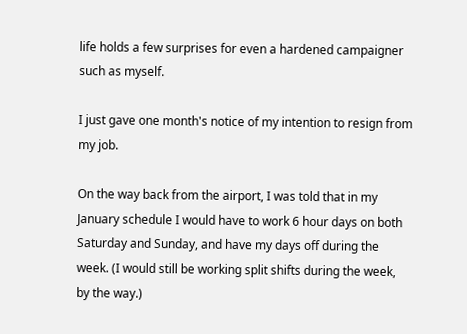life holds a few surprises for even a hardened campaigner such as myself.

I just gave one month's notice of my intention to resign from my job.

On the way back from the airport, I was told that in my January schedule I would have to work 6 hour days on both Saturday and Sunday, and have my days off during the week. (I would still be working split shifts during the week, by the way.)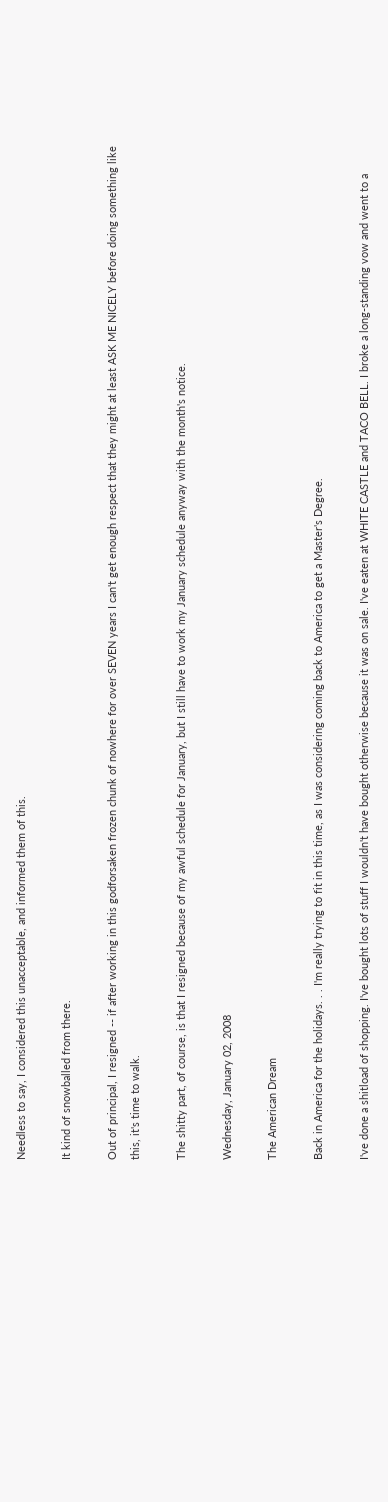Needless to say, I considered this unacceptable, and informed them of this.

It kind of snowballed from there.

Out of principal, I resigned -- if after working in this godforsaken frozen chunk of nowhere for over SEVEN years I can't get enough respect that they might at least ASK ME NICELY before doing something like this, it's time to walk.

The shitty part, of course, is that I resigned because of my awful schedule for January, but I still have to work my January schedule anyway with the month's notice.

Wednesday, January 02, 2008

The American Dream

Back in America for the holidays. . . I'm really trying to fit in this time, as I was considering coming back to America to get a Master's Degree.

I've done a shitload of shopping. I've bought lots of stuff I wouldn't have bought otherwise because it was on sale. I've eaten at WHITE CASTLE and TACO BELL. I broke a long-standing vow and went to a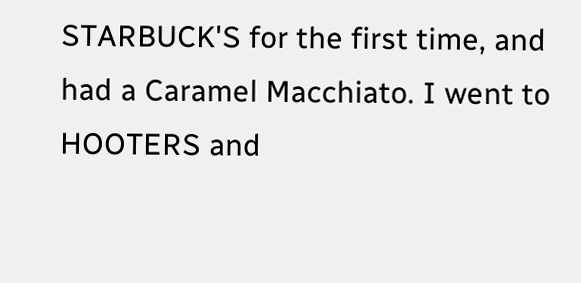STARBUCK'S for the first time, and had a Caramel Macchiato. I went to HOOTERS and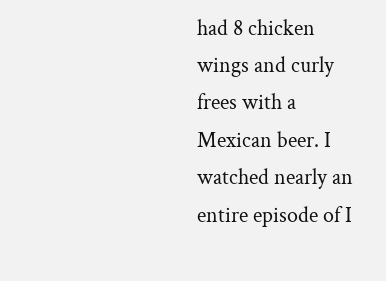had 8 chicken wings and curly frees with a Mexican beer. I watched nearly an entire episode of I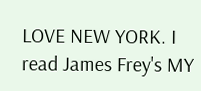LOVE NEW YORK. I read James Frey's MY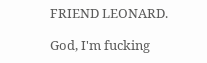FRIEND LEONARD.

God, I'm fucking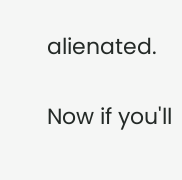alienated.

Now if you'll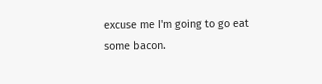excuse me I'm going to go eat some bacon.